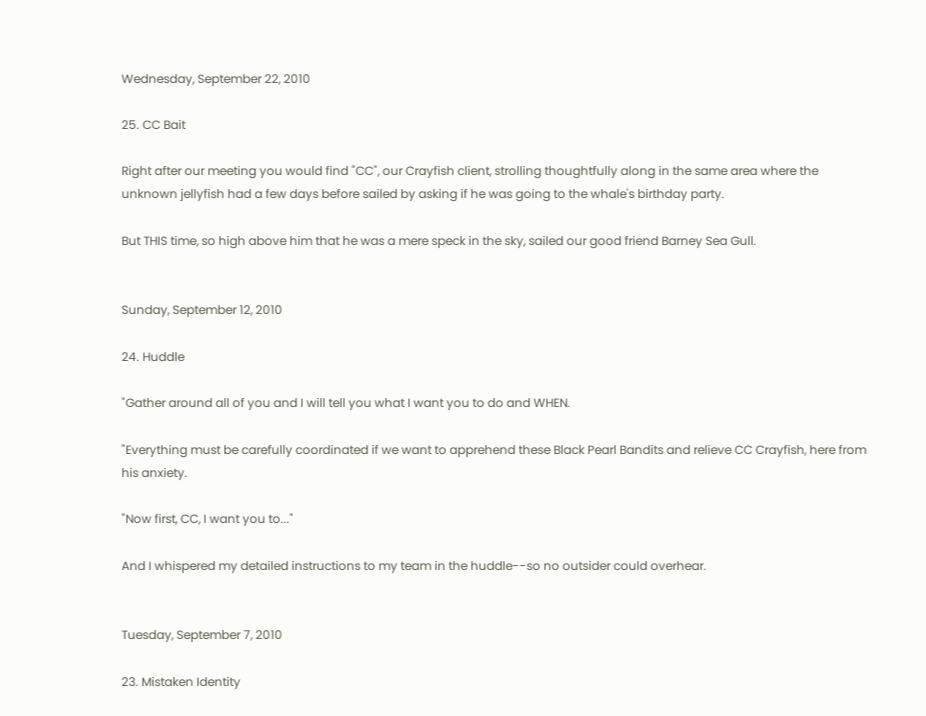Wednesday, September 22, 2010

25. CC Bait

Right after our meeting you would find "CC", our Crayfish client, strolling thoughtfully along in the same area where the unknown jellyfish had a few days before sailed by asking if he was going to the whale's birthday party.

But THIS time, so high above him that he was a mere speck in the sky, sailed our good friend Barney Sea Gull.


Sunday, September 12, 2010

24. Huddle

"Gather around all of you and I will tell you what I want you to do and WHEN.

"Everything must be carefully coordinated if we want to apprehend these Black Pearl Bandits and relieve CC Crayfish, here from his anxiety.

"Now first, CC, I want you to..."

And I whispered my detailed instructions to my team in the huddle--so no outsider could overhear.


Tuesday, September 7, 2010

23. Mistaken Identity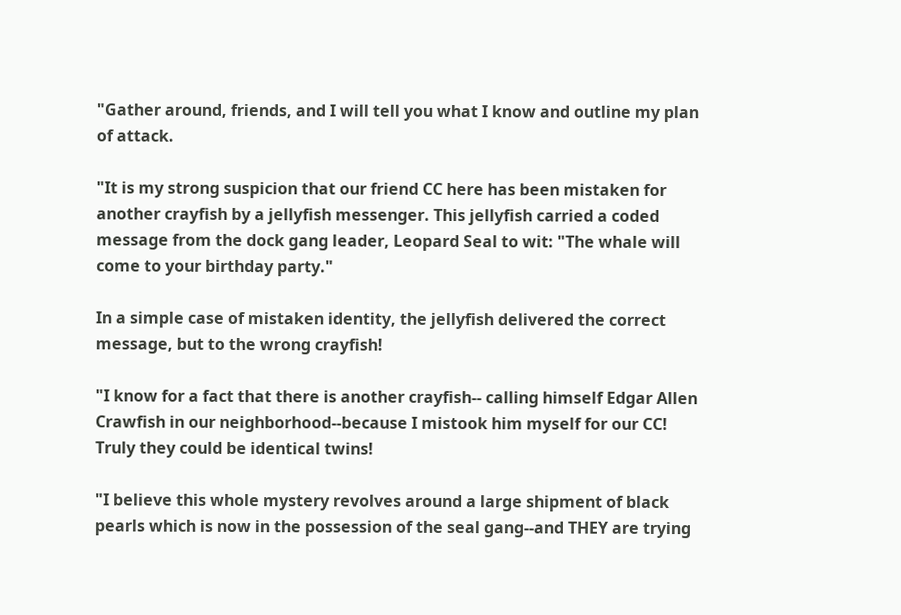"Gather around, friends, and I will tell you what I know and outline my plan of attack.

"It is my strong suspicion that our friend CC here has been mistaken for another crayfish by a jellyfish messenger. This jellyfish carried a coded message from the dock gang leader, Leopard Seal to wit: "The whale will come to your birthday party."

In a simple case of mistaken identity, the jellyfish delivered the correct message, but to the wrong crayfish!

"I know for a fact that there is another crayfish-- calling himself Edgar Allen Crawfish in our neighborhood--because I mistook him myself for our CC! Truly they could be identical twins!

"I believe this whole mystery revolves around a large shipment of black pearls which is now in the possession of the seal gang--and THEY are trying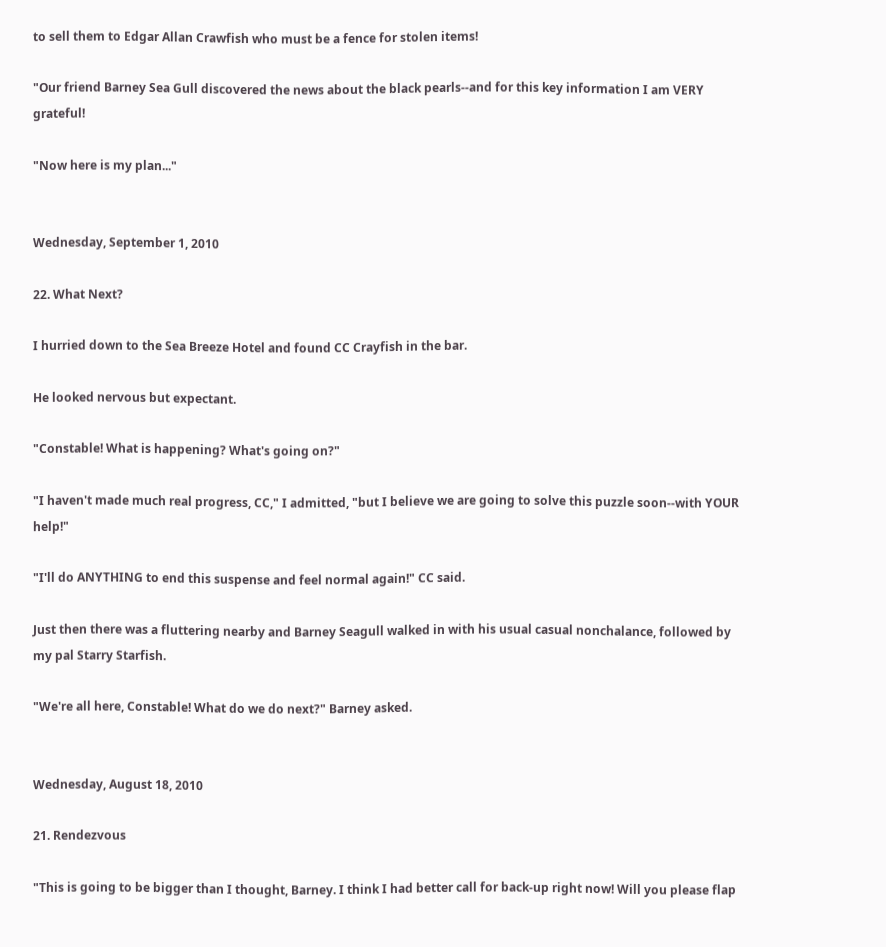to sell them to Edgar Allan Crawfish who must be a fence for stolen items!

"Our friend Barney Sea Gull discovered the news about the black pearls--and for this key information I am VERY grateful!

"Now here is my plan..."


Wednesday, September 1, 2010

22. What Next?

I hurried down to the Sea Breeze Hotel and found CC Crayfish in the bar.

He looked nervous but expectant.

"Constable! What is happening? What's going on?"

"I haven't made much real progress, CC," I admitted, "but I believe we are going to solve this puzzle soon--with YOUR help!"

"I'll do ANYTHING to end this suspense and feel normal again!" CC said.

Just then there was a fluttering nearby and Barney Seagull walked in with his usual casual nonchalance, followed by my pal Starry Starfish.

"We're all here, Constable! What do we do next?" Barney asked.


Wednesday, August 18, 2010

21. Rendezvous

"This is going to be bigger than I thought, Barney. I think I had better call for back-up right now! Will you please flap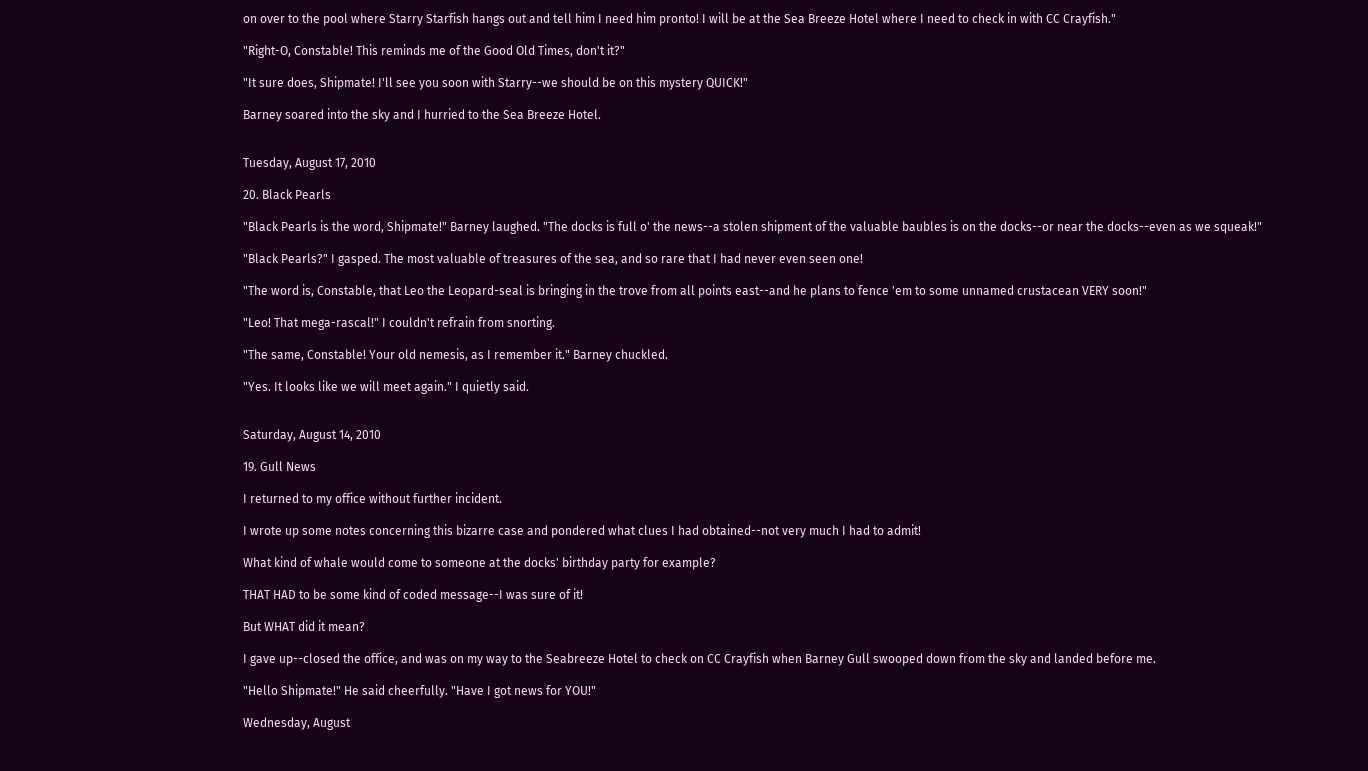on over to the pool where Starry Starfish hangs out and tell him I need him pronto! I will be at the Sea Breeze Hotel where I need to check in with CC Crayfish."

"Right-O, Constable! This reminds me of the Good Old Times, don't it?"

"It sure does, Shipmate! I'll see you soon with Starry--we should be on this mystery QUICK!"

Barney soared into the sky and I hurried to the Sea Breeze Hotel.


Tuesday, August 17, 2010

20. Black Pearls

"Black Pearls is the word, Shipmate!" Barney laughed. "The docks is full o' the news--a stolen shipment of the valuable baubles is on the docks--or near the docks--even as we squeak!"

"Black Pearls?" I gasped. The most valuable of treasures of the sea, and so rare that I had never even seen one!

"The word is, Constable, that Leo the Leopard-seal is bringing in the trove from all points east--and he plans to fence 'em to some unnamed crustacean VERY soon!"

"Leo! That mega-rascal!" I couldn't refrain from snorting.

"The same, Constable! Your old nemesis, as I remember it." Barney chuckled.

"Yes. It looks like we will meet again." I quietly said.


Saturday, August 14, 2010

19. Gull News

I returned to my office without further incident.

I wrote up some notes concerning this bizarre case and pondered what clues I had obtained--not very much I had to admit!

What kind of whale would come to someone at the docks' birthday party for example?

THAT HAD to be some kind of coded message--I was sure of it!

But WHAT did it mean?

I gave up--closed the office, and was on my way to the Seabreeze Hotel to check on CC Crayfish when Barney Gull swooped down from the sky and landed before me.

"Hello Shipmate!" He said cheerfully. "Have I got news for YOU!"

Wednesday, August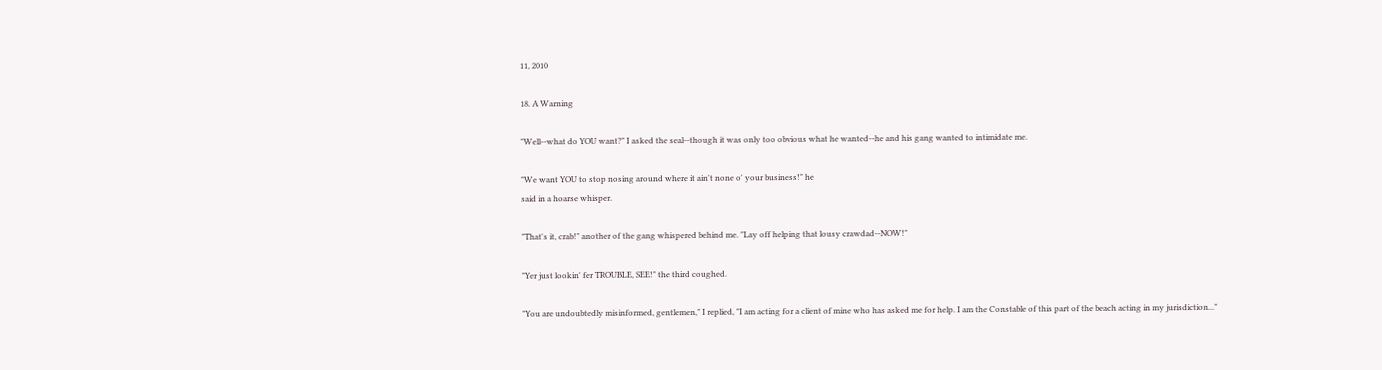11, 2010

18. A Warning

"Well--what do YOU want?" I asked the seal--though it was only too obvious what he wanted--he and his gang wanted to intimidate me.

"We want YOU to stop nosing around where it ain't none o' your business!" he
said in a hoarse whisper.

"That's it, crab!" another of the gang whispered behind me. "Lay off helping that lousy crawdad--NOW!"

"Yer just lookin' fer TROUBLE, SEE!" the third coughed.

"You are undoubtedly misinformed, gentlemen," I replied, "I am acting for a client of mine who has asked me for help. I am the Constable of this part of the beach acting in my jurisdiction..."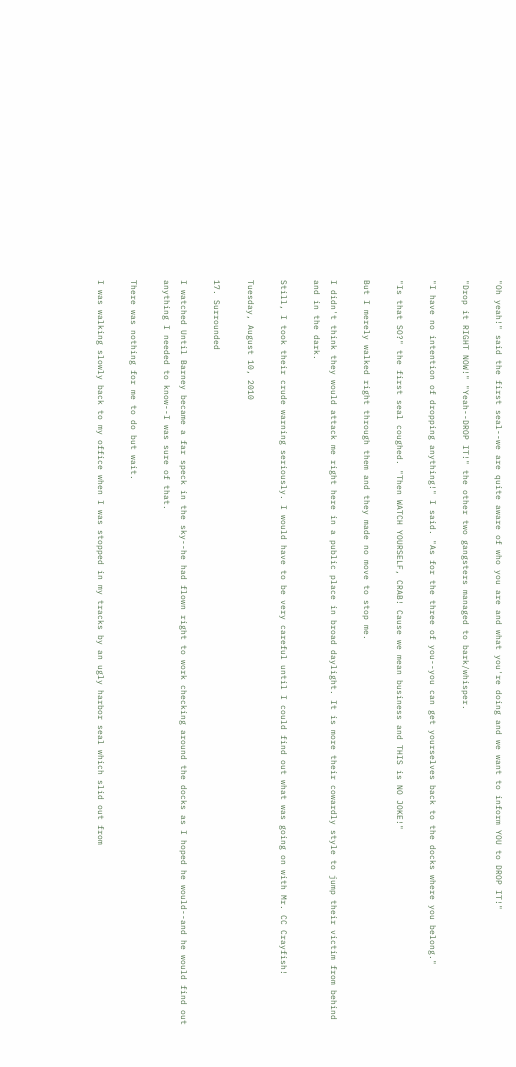"Oh yeah!" said the first seal--we are quite aware of who you are and what you're doing and we want to inform YOU to DROP IT!"

"Drop it RIGHT NOW!" "Yeah--DROP IT!" the other two gangsters managed to bark/whisper.

"I have no intention of dropping anything!" I said. "As for the three of you--you can get yourselves back to the docks where you belong."

"Is that SO?" the first seal coughed. "Then WATCH YOURSELF, CRAB! Cause we mean business and THIS is NO JOKE!"

But I merely walked right through them and they made no move to stop me.

I didn't think they would attack me right here in a public place in broad daylight. It is more their cowardly style to jump their victim from behind and in the dark.

Still, I took their crude warning seriously. I would have to be very careful until I could find out what was going on with Mr. CC Crayfish!

Tuesday, August 10, 2010

17. Surrounded

I watched Until Barney became a far speck in the sky--he had flown right to work checking around the docks as I hoped he would--and he would find out anything I needed to know--I was sure of that.

There was nothing for me to do but wait.

I was walking slowly back to my office when I was stopped in my tracks by an ugly harbor seal which slid out from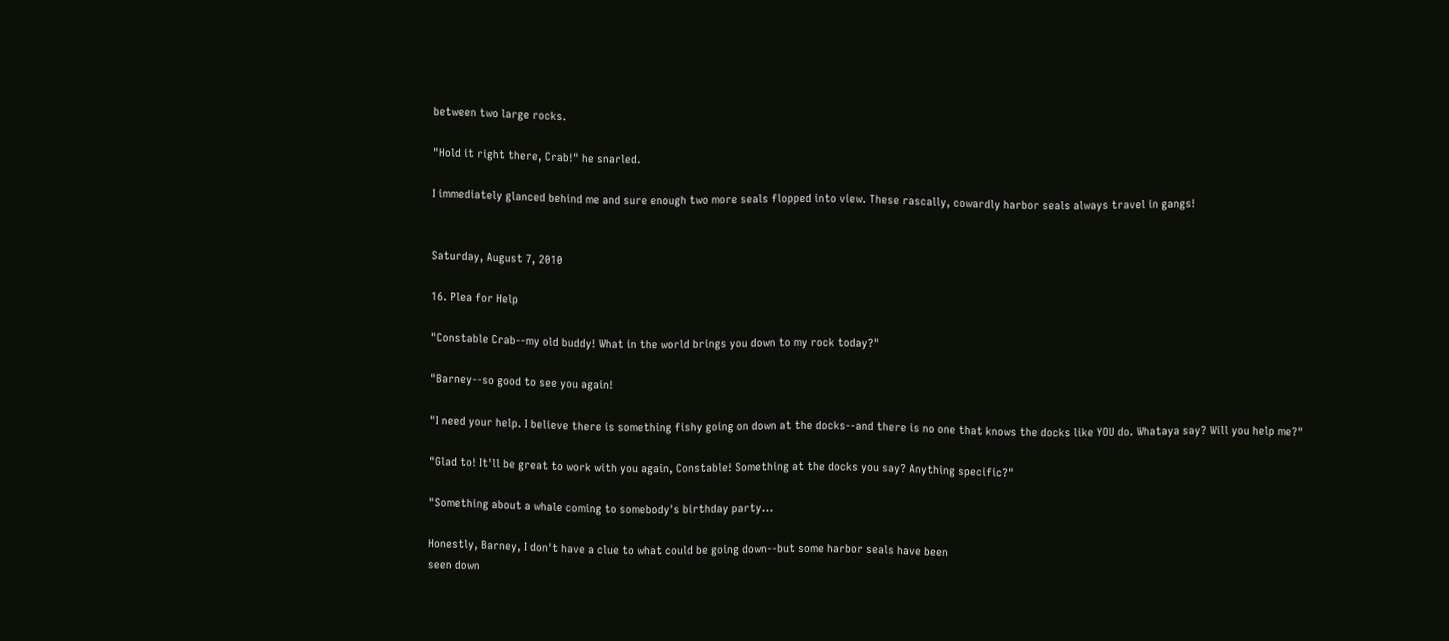between two large rocks.

"Hold it right there, Crab!" he snarled.

I immediately glanced behind me and sure enough two more seals flopped into view. These rascally, cowardly harbor seals always travel in gangs!


Saturday, August 7, 2010

16. Plea for Help

"Constable Crab--my old buddy! What in the world brings you down to my rock today?"

"Barney--so good to see you again!

"I need your help. I believe there is something fishy going on down at the docks--and there is no one that knows the docks like YOU do. Whataya say? Will you help me?"

"Glad to! It'll be great to work with you again, Constable! Something at the docks you say? Anything specific?"

"Something about a whale coming to somebody's birthday party...

Honestly, Barney, I don't have a clue to what could be going down--but some harbor seals have been
seen down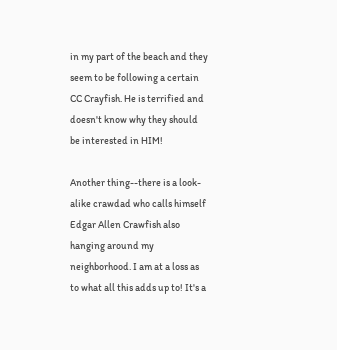in my part of the beach and they seem to be following a certain CC Crayfish. He is terrified and doesn't know why they should be interested in HIM!

Another thing--there is a look-alike crawdad who calls himself Edgar Allen Crawfish also hanging around my neighborhood. I am at a loss as to what all this adds up to! It's a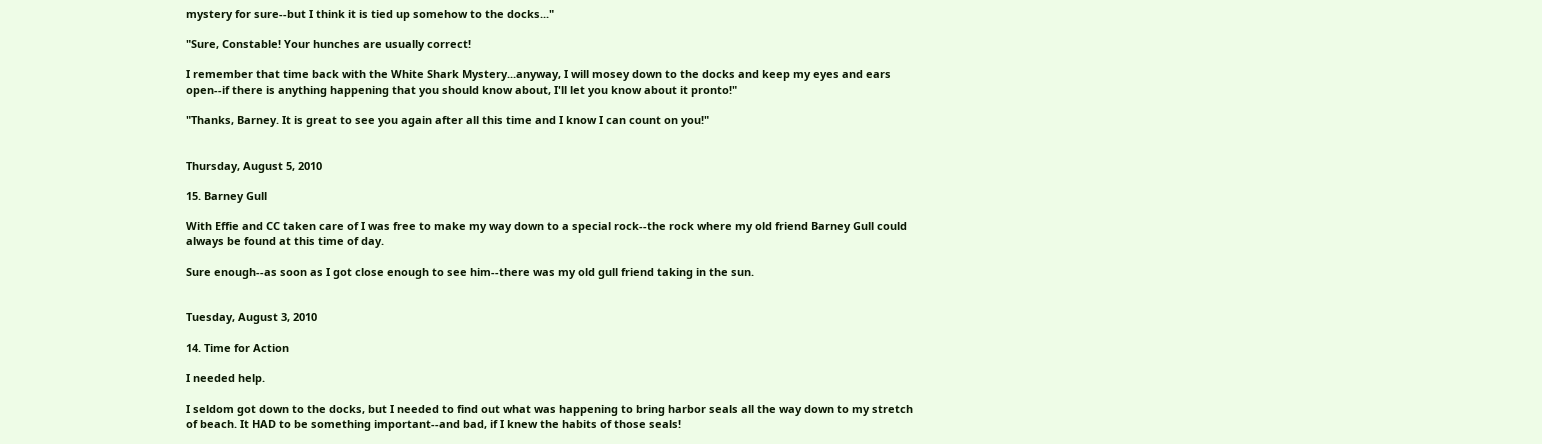mystery for sure--but I think it is tied up somehow to the docks..."

"Sure, Constable! Your hunches are usually correct!

I remember that time back with the White Shark Mystery...anyway, I will mosey down to the docks and keep my eyes and ears open--if there is anything happening that you should know about, I'll let you know about it pronto!"

"Thanks, Barney. It is great to see you again after all this time and I know I can count on you!"


Thursday, August 5, 2010

15. Barney Gull

With Effie and CC taken care of I was free to make my way down to a special rock--the rock where my old friend Barney Gull could always be found at this time of day.

Sure enough--as soon as I got close enough to see him--there was my old gull friend taking in the sun.


Tuesday, August 3, 2010

14. Time for Action

I needed help.

I seldom got down to the docks, but I needed to find out what was happening to bring harbor seals all the way down to my stretch of beach. It HAD to be something important--and bad, if I knew the habits of those seals!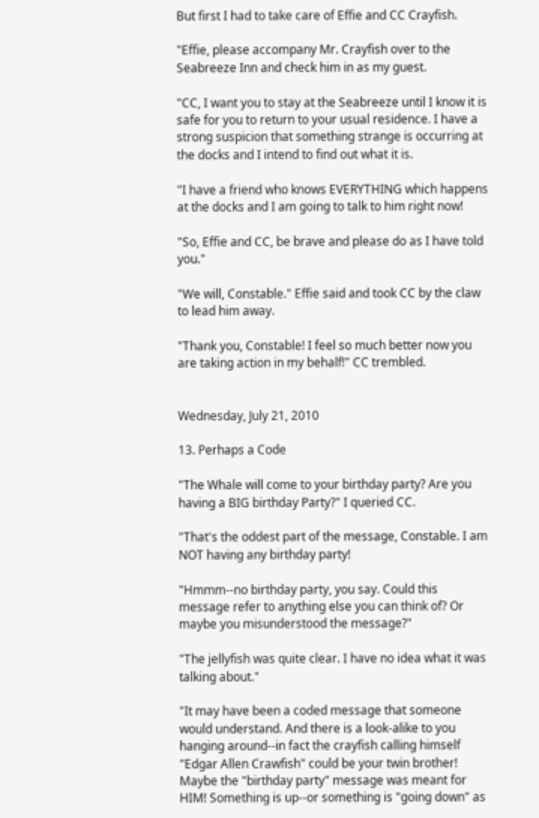But first I had to take care of Effie and CC Crayfish.

"Effie, please accompany Mr. Crayfish over to the Seabreeze Inn and check him in as my guest.

"CC, I want you to stay at the Seabreeze until I know it is safe for you to return to your usual residence. I have a strong suspicion that something strange is occurring at the docks and I intend to find out what it is.

"I have a friend who knows EVERYTHING which happens at the docks and I am going to talk to him right now!

"So, Effie and CC, be brave and please do as I have told you."

"We will, Constable." Effie said and took CC by the claw to lead him away.

"Thank you, Constable! I feel so much better now you are taking action in my behalf!" CC trembled.


Wednesday, July 21, 2010

13. Perhaps a Code

"The Whale will come to your birthday party? Are you having a BIG birthday Party?" I queried CC.

"That's the oddest part of the message, Constable. I am NOT having any birthday party!

"Hmmm--no birthday party, you say. Could this message refer to anything else you can think of? Or maybe you misunderstood the message?"

"The jellyfish was quite clear. I have no idea what it was talking about."

"It may have been a coded message that someone would understand. And there is a look-alike to you hanging around--in fact the crayfish calling himself "Edgar Allen Crawfish" could be your twin brother! Maybe the "birthday party" message was meant for HIM! Something is up--or something is "going down" as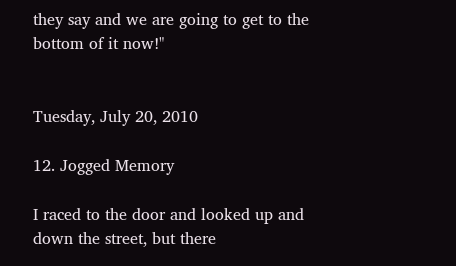they say and we are going to get to the bottom of it now!"


Tuesday, July 20, 2010

12. Jogged Memory

I raced to the door and looked up and down the street, but there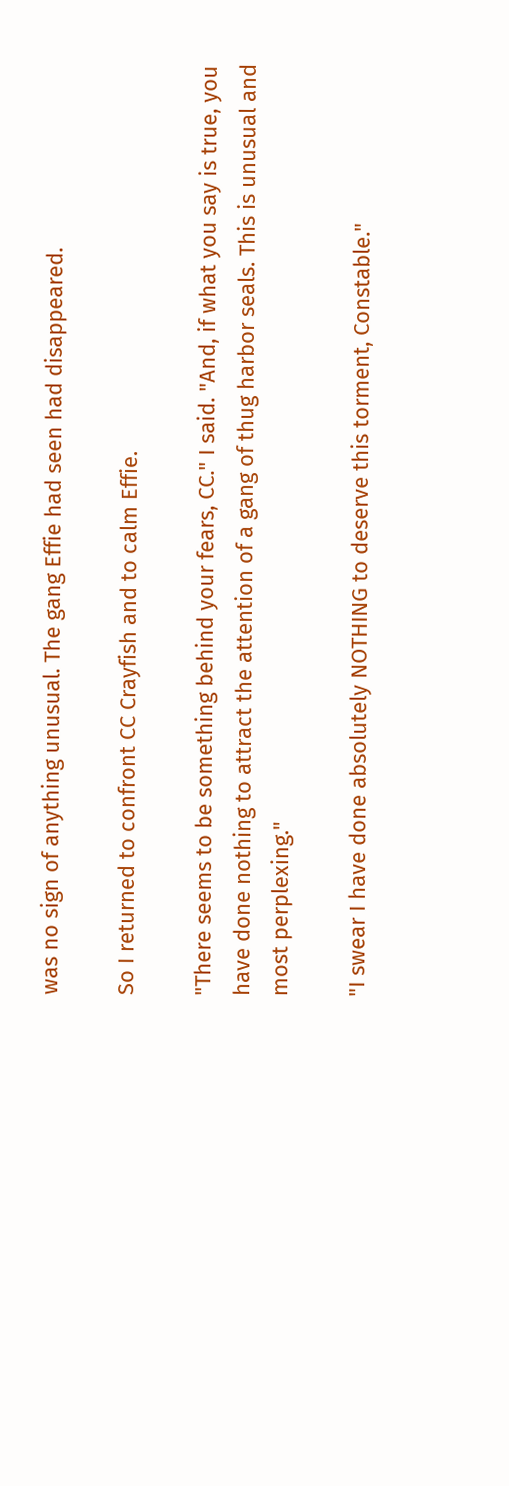was no sign of anything unusual. The gang Effie had seen had disappeared.

So I returned to confront CC Crayfish and to calm Effie.

"There seems to be something behind your fears, CC." I said. "And, if what you say is true, you have done nothing to attract the attention of a gang of thug harbor seals. This is unusual and most perplexing."

"I swear I have done absolutely NOTHING to deserve this torment, Constable."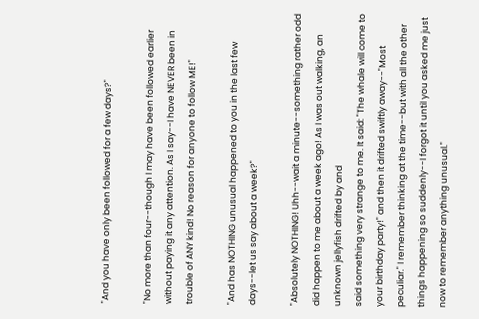"And you have only been followed for a few days?"

"No more than four--though I may have been followed earlier without paying it any attention. As I say--I have NEVER been in trouble of ANY kind! No reason for anyone to follow ME!"

"And has NOTHING unusual happened to you in the last few days--let us say about a week?"

"Absolutely NOTHING! Uhh--wait a minute--something rather odd did happen to me about a week ago! As I was out walking, an unknown jellyfish drifted by and
said something very strange to me. It said: "The whale will come to your birthday party!" and then it drifted swiftly away--"Most peculiar." I remember thinking at the time--but with all the other things happening so suddenly--I forgot it until you asked me just now to remember anything unusual."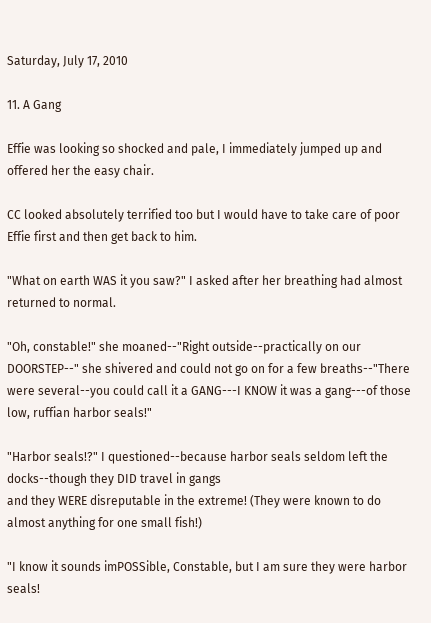Saturday, July 17, 2010

11. A Gang

Effie was looking so shocked and pale, I immediately jumped up and offered her the easy chair.

CC looked absolutely terrified too but I would have to take care of poor Effie first and then get back to him.

"What on earth WAS it you saw?" I asked after her breathing had almost returned to normal.

"Oh, constable!" she moaned--"Right outside--practically on our DOORSTEP--" she shivered and could not go on for a few breaths--"There were several--you could call it a GANG---I KNOW it was a gang---of those low, ruffian harbor seals!"

"Harbor seals!?" I questioned--because harbor seals seldom left the docks--though they DID travel in gangs
and they WERE disreputable in the extreme! (They were known to do almost anything for one small fish!)

"I know it sounds imPOSSible, Constable, but I am sure they were harbor seals!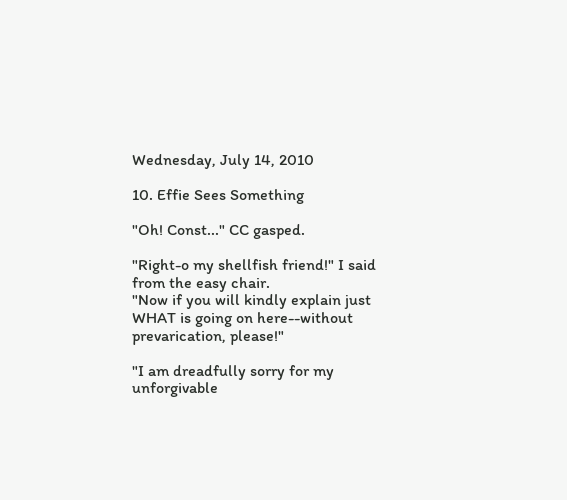Wednesday, July 14, 2010

10. Effie Sees Something

"Oh! Const..." CC gasped.

"Right-o my shellfish friend!" I said from the easy chair.
"Now if you will kindly explain just WHAT is going on here--without prevarication, please!"

"I am dreadfully sorry for my unforgivable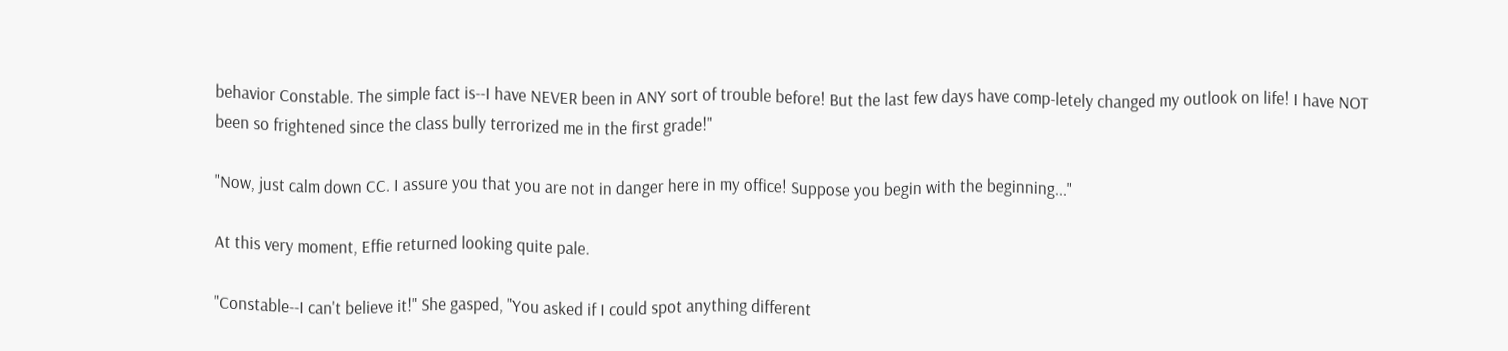behavior Constable. The simple fact is--I have NEVER been in ANY sort of trouble before! But the last few days have comp-letely changed my outlook on life! I have NOT been so frightened since the class bully terrorized me in the first grade!"

"Now, just calm down CC. I assure you that you are not in danger here in my office! Suppose you begin with the beginning..."

At this very moment, Effie returned looking quite pale.

"Constable--I can't believe it!" She gasped, "You asked if I could spot anything different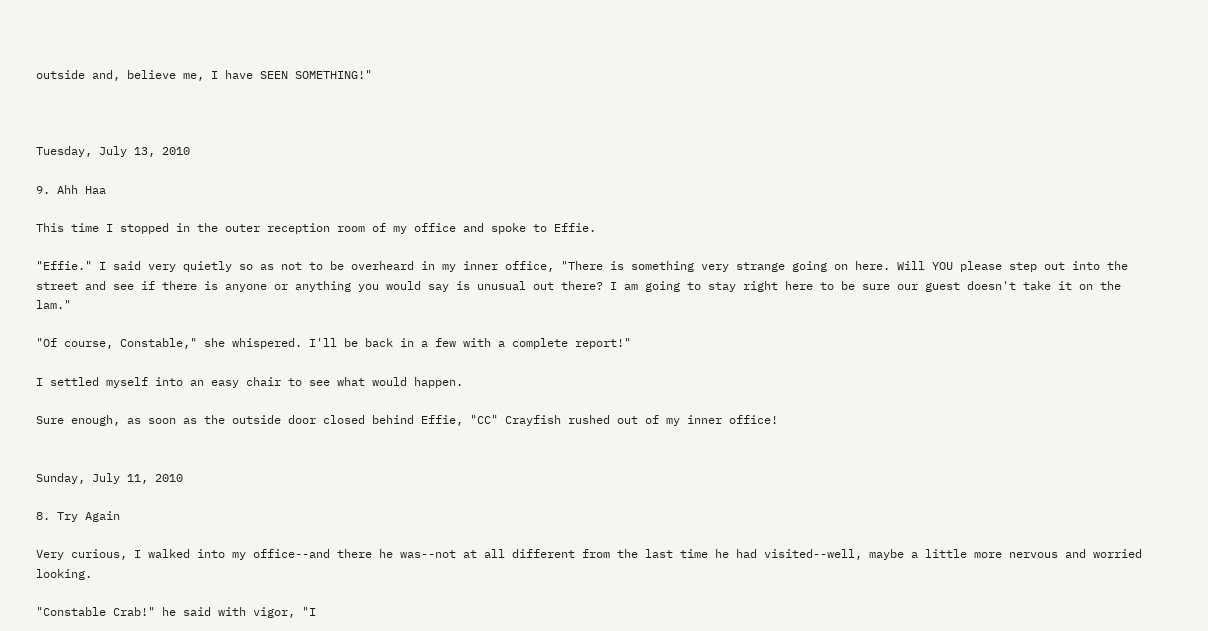outside and, believe me, I have SEEN SOMETHING!"



Tuesday, July 13, 2010

9. Ahh Haa

This time I stopped in the outer reception room of my office and spoke to Effie.

"Effie." I said very quietly so as not to be overheard in my inner office, "There is something very strange going on here. Will YOU please step out into the street and see if there is anyone or anything you would say is unusual out there? I am going to stay right here to be sure our guest doesn't take it on the lam."

"Of course, Constable," she whispered. I'll be back in a few with a complete report!"

I settled myself into an easy chair to see what would happen.

Sure enough, as soon as the outside door closed behind Effie, "CC" Crayfish rushed out of my inner office!


Sunday, July 11, 2010

8. Try Again

Very curious, I walked into my office--and there he was--not at all different from the last time he had visited--well, maybe a little more nervous and worried looking.

"Constable Crab!" he said with vigor, "I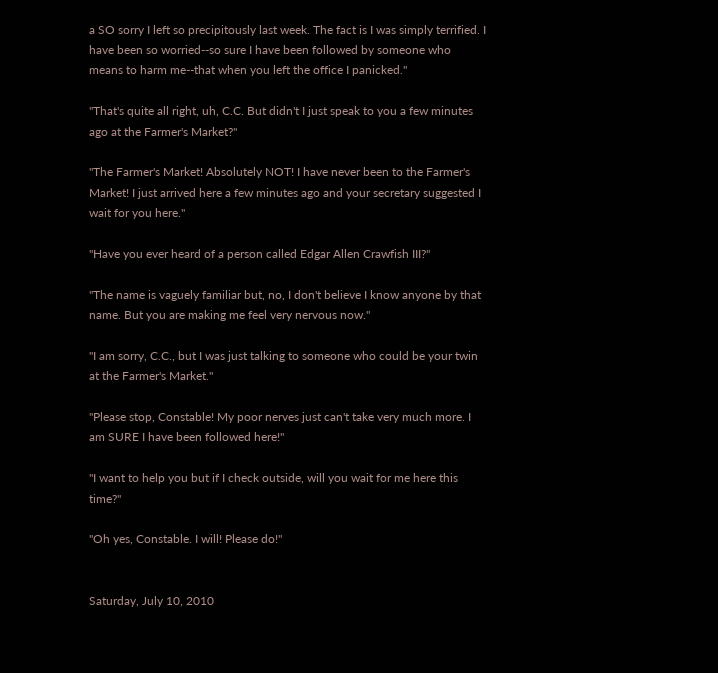a SO sorry I left so precipitously last week. The fact is I was simply terrified. I have been so worried--so sure I have been followed by someone who means to harm me--that when you left the office I panicked."

"That's quite all right, uh, C.C. But didn't I just speak to you a few minutes ago at the Farmer's Market?"

"The Farmer's Market! Absolutely NOT! I have never been to the Farmer's Market! I just arrived here a few minutes ago and your secretary suggested I wait for you here."

"Have you ever heard of a person called Edgar Allen Crawfish III?"

"The name is vaguely familiar but, no, I don't believe I know anyone by that name. But you are making me feel very nervous now."

"I am sorry, C.C., but I was just talking to someone who could be your twin at the Farmer's Market."

"Please stop, Constable! My poor nerves just can't take very much more. I am SURE I have been followed here!"

"I want to help you but if I check outside, will you wait for me here this time?"

"Oh yes, Constable. I will! Please do!"


Saturday, July 10, 2010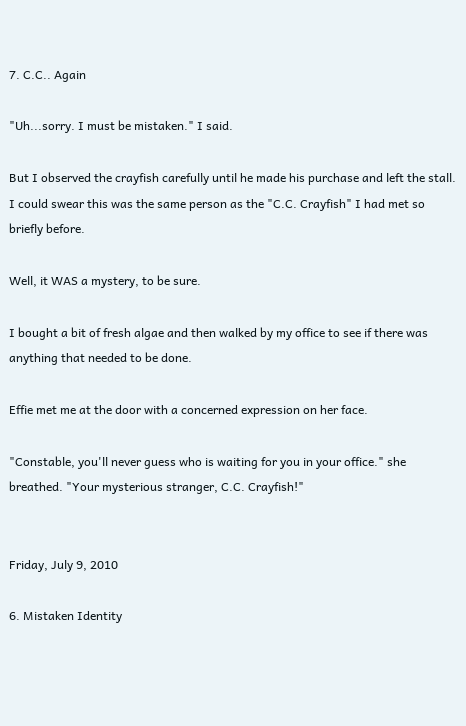7. C.C.. Again

"Uh...sorry. I must be mistaken." I said.

But I observed the crayfish carefully until he made his purchase and left the stall. I could swear this was the same person as the "C.C. Crayfish" I had met so briefly before.

Well, it WAS a mystery, to be sure.

I bought a bit of fresh algae and then walked by my office to see if there was anything that needed to be done.

Effie met me at the door with a concerned expression on her face.

"Constable, you'll never guess who is waiting for you in your office." she breathed. "Your mysterious stranger, C.C. Crayfish!"


Friday, July 9, 2010

6. Mistaken Identity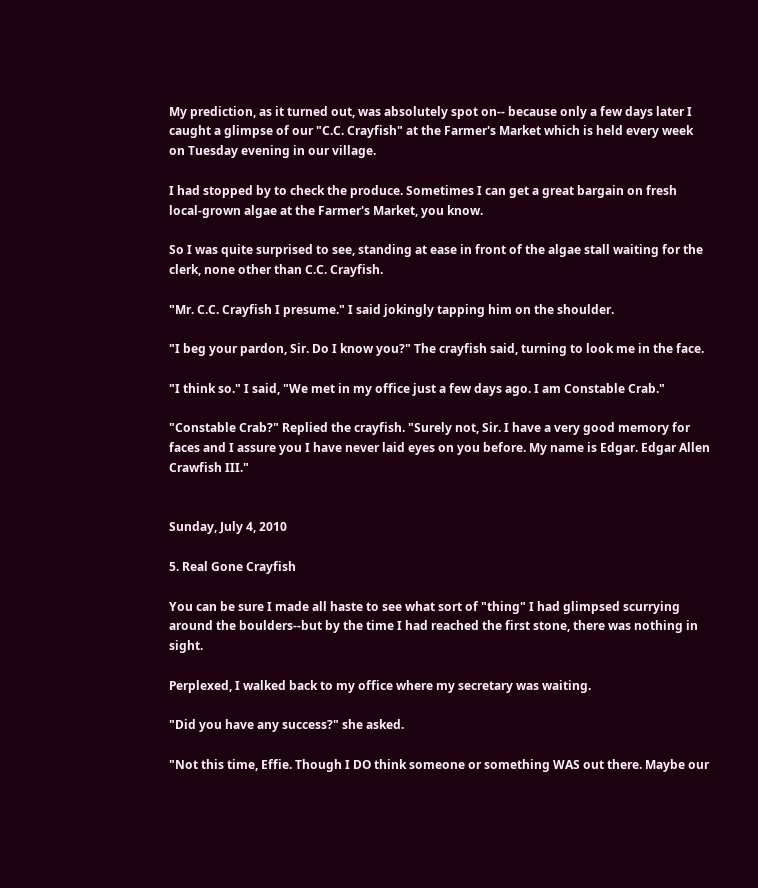My prediction, as it turned out, was absolutely spot on-- because only a few days later I caught a glimpse of our "C.C. Crayfish" at the Farmer's Market which is held every week on Tuesday evening in our village.

I had stopped by to check the produce. Sometimes I can get a great bargain on fresh local-grown algae at the Farmer's Market, you know.

So I was quite surprised to see, standing at ease in front of the algae stall waiting for the clerk, none other than C.C. Crayfish.

"Mr. C.C. Crayfish I presume." I said jokingly tapping him on the shoulder.

"I beg your pardon, Sir. Do I know you?" The crayfish said, turning to look me in the face.

"I think so." I said, "We met in my office just a few days ago. I am Constable Crab."

"Constable Crab?" Replied the crayfish. "Surely not, Sir. I have a very good memory for faces and I assure you I have never laid eyes on you before. My name is Edgar. Edgar Allen Crawfish III."


Sunday, July 4, 2010

5. Real Gone Crayfish

You can be sure I made all haste to see what sort of "thing" I had glimpsed scurrying around the boulders--but by the time I had reached the first stone, there was nothing in sight.

Perplexed, I walked back to my office where my secretary was waiting.

"Did you have any success?" she asked.

"Not this time, Effie. Though I DO think someone or something WAS out there. Maybe our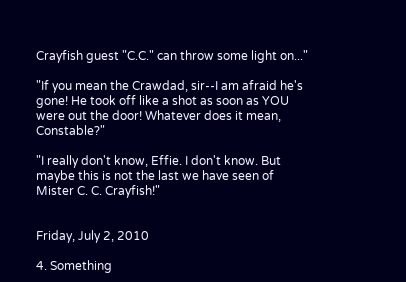Crayfish guest "C.C." can throw some light on..."

"If you mean the Crawdad, sir--I am afraid he's gone! He took off like a shot as soon as YOU were out the door! Whatever does it mean, Constable?"

"I really don't know, Effie. I don't know. But maybe this is not the last we have seen of Mister C. C. Crayfish!"


Friday, July 2, 2010

4. Something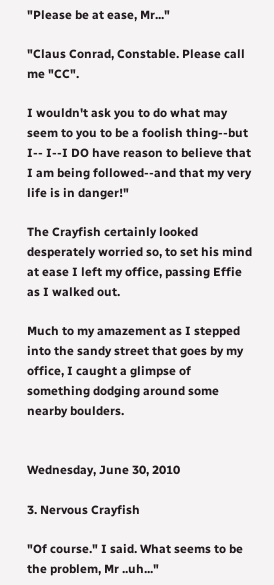"Please be at ease, Mr..."

"Claus Conrad, Constable. Please call me "CC".

I wouldn't ask you to do what may seem to you to be a foolish thing--but I-- I--I DO have reason to believe that I am being followed--and that my very life is in danger!"

The Crayfish certainly looked desperately worried so, to set his mind at ease I left my office, passing Effie as I walked out.

Much to my amazement as I stepped into the sandy street that goes by my office, I caught a glimpse of something dodging around some nearby boulders.


Wednesday, June 30, 2010

3. Nervous Crayfish

"Of course." I said. What seems to be the problem, Mr ..uh..."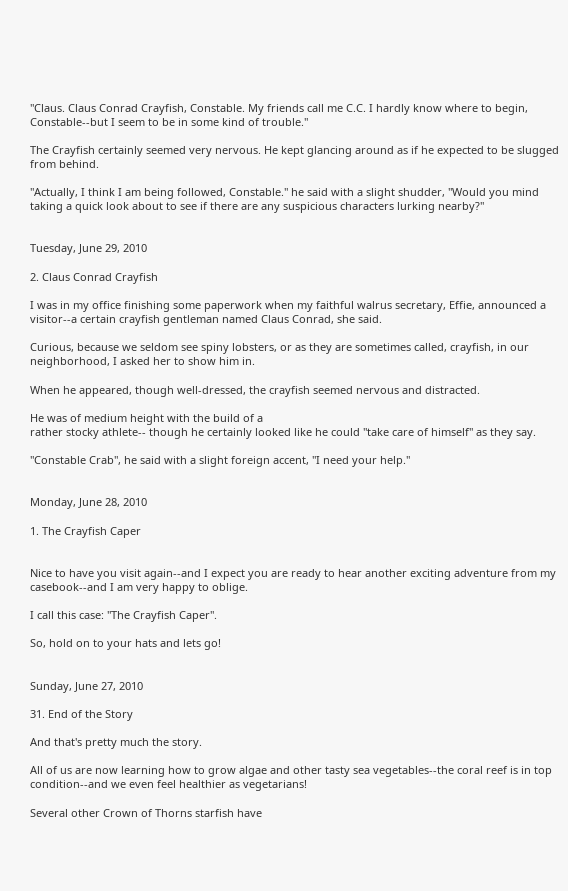"Claus. Claus Conrad Crayfish, Constable. My friends call me C.C. I hardly know where to begin, Constable--but I seem to be in some kind of trouble."

The Crayfish certainly seemed very nervous. He kept glancing around as if he expected to be slugged from behind.

"Actually, I think I am being followed, Constable." he said with a slight shudder, "Would you mind taking a quick look about to see if there are any suspicious characters lurking nearby?"


Tuesday, June 29, 2010

2. Claus Conrad Crayfish

I was in my office finishing some paperwork when my faithful walrus secretary, Effie, announced a visitor--a certain crayfish gentleman named Claus Conrad, she said.

Curious, because we seldom see spiny lobsters, or as they are sometimes called, crayfish, in our neighborhood, I asked her to show him in.

When he appeared, though well-dressed, the crayfish seemed nervous and distracted.

He was of medium height with the build of a
rather stocky athlete-- though he certainly looked like he could "take care of himself" as they say.

"Constable Crab", he said with a slight foreign accent, "I need your help."


Monday, June 28, 2010

1. The Crayfish Caper


Nice to have you visit again--and I expect you are ready to hear another exciting adventure from my casebook--and I am very happy to oblige.

I call this case: "The Crayfish Caper".

So, hold on to your hats and lets go!


Sunday, June 27, 2010

31. End of the Story

And that's pretty much the story.

All of us are now learning how to grow algae and other tasty sea vegetables--the coral reef is in top condition--and we even feel healthier as vegetarians!

Several other Crown of Thorns starfish have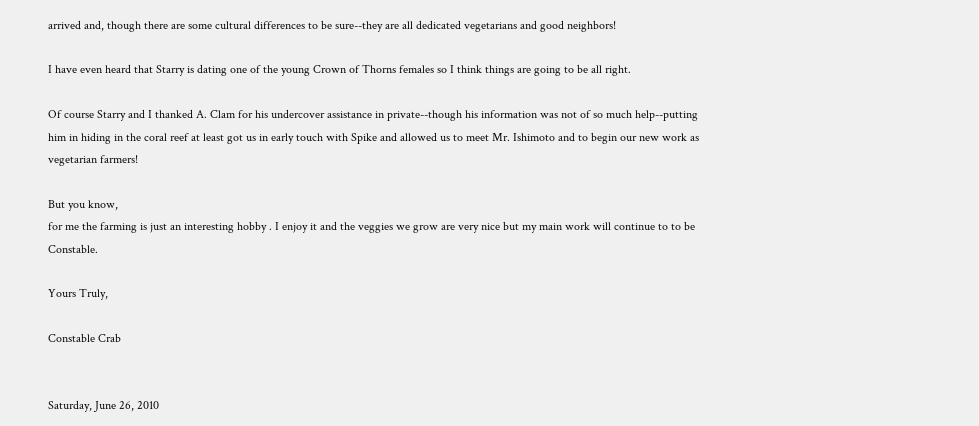arrived and, though there are some cultural differences to be sure--they are all dedicated vegetarians and good neighbors!

I have even heard that Starry is dating one of the young Crown of Thorns females so I think things are going to be all right.

Of course Starry and I thanked A. Clam for his undercover assistance in private--though his information was not of so much help--putting him in hiding in the coral reef at least got us in early touch with Spike and allowed us to meet Mr. Ishimoto and to begin our new work as vegetarian farmers!

But you know,
for me the farming is just an interesting hobby . I enjoy it and the veggies we grow are very nice but my main work will continue to to be Constable.

Yours Truly,

Constable Crab


Saturday, June 26, 2010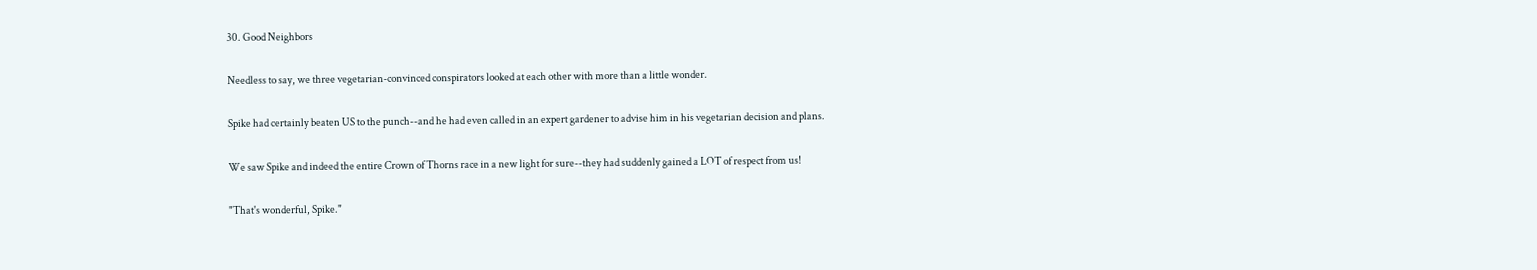30. Good Neighbors

Needless to say, we three vegetarian-convinced conspirators looked at each other with more than a little wonder.

Spike had certainly beaten US to the punch--and he had even called in an expert gardener to advise him in his vegetarian decision and plans.

We saw Spike and indeed the entire Crown of Thorns race in a new light for sure--they had suddenly gained a LOT of respect from us!

"That's wonderful, Spike."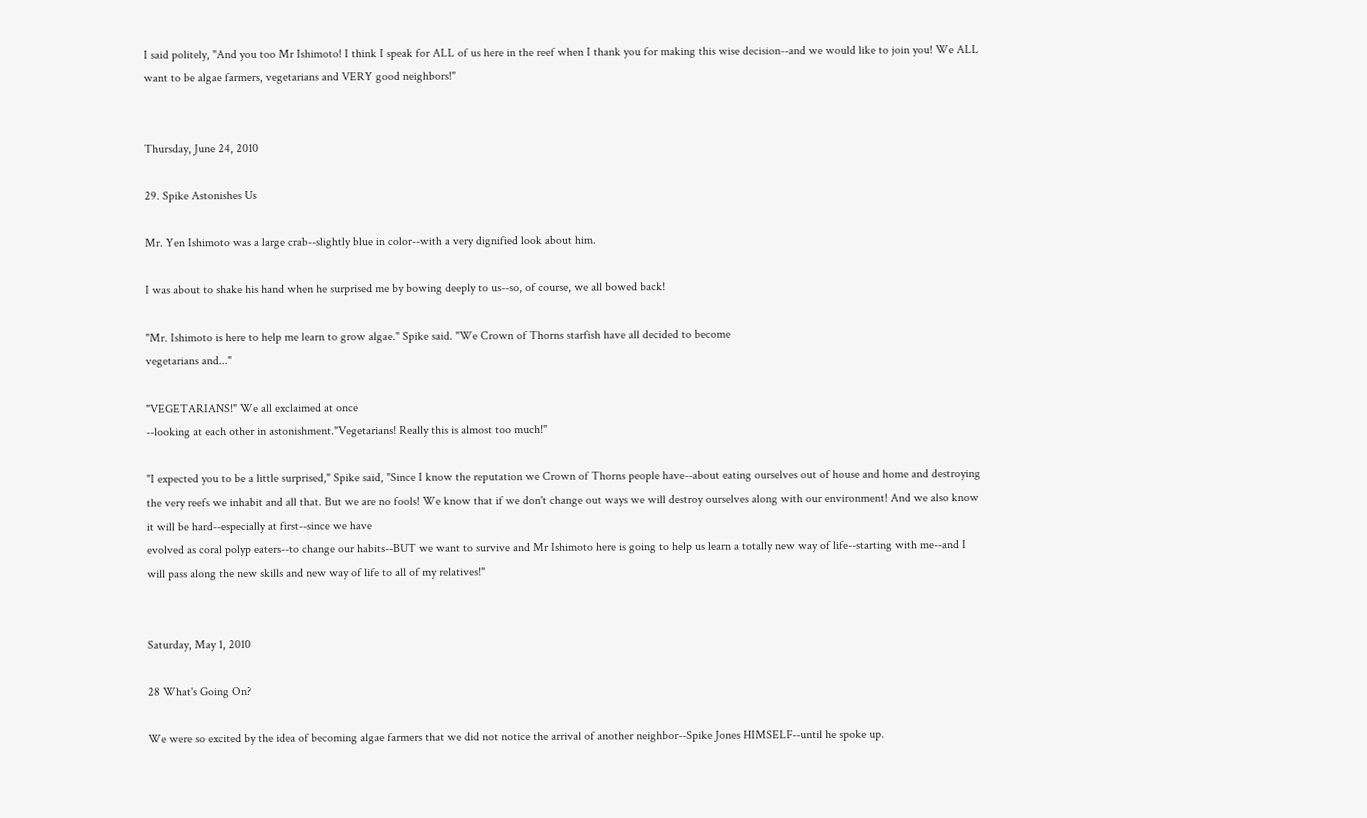I said politely, "And you too Mr Ishimoto! I think I speak for ALL of us here in the reef when I thank you for making this wise decision--and we would like to join you! We ALL want to be algae farmers, vegetarians and VERY good neighbors!"


Thursday, June 24, 2010

29. Spike Astonishes Us

Mr. Yen Ishimoto was a large crab--slightly blue in color--with a very dignified look about him.

I was about to shake his hand when he surprised me by bowing deeply to us--so, of course, we all bowed back!

"Mr. Ishimoto is here to help me learn to grow algae." Spike said. "We Crown of Thorns starfish have all decided to become
vegetarians and..."

"VEGETARIANS!" We all exclaimed at once
--looking at each other in astonishment."Vegetarians! Really this is almost too much!"

"I expected you to be a little surprised," Spike said, "Since I know the reputation we Crown of Thorns people have--about eating ourselves out of house and home and destroying the very reefs we inhabit and all that. But we are no fools! We know that if we don't change out ways we will destroy ourselves along with our environment! And we also know it will be hard--especially at first--since we have
evolved as coral polyp eaters--to change our habits--BUT we want to survive and Mr Ishimoto here is going to help us learn a totally new way of life--starting with me--and I will pass along the new skills and new way of life to all of my relatives!"


Saturday, May 1, 2010

28 What's Going On?

We were so excited by the idea of becoming algae farmers that we did not notice the arrival of another neighbor--Spike Jones HIMSELF--until he spoke up.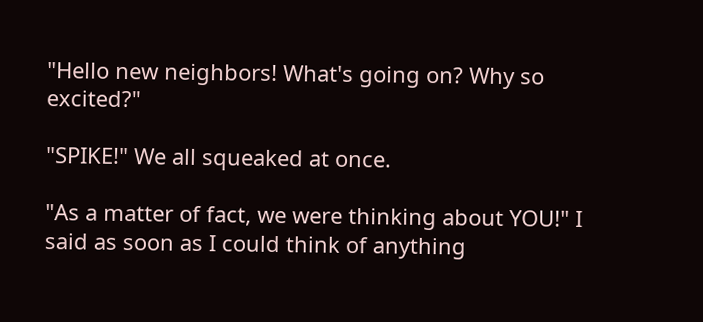"Hello new neighbors! What's going on? Why so excited?"

"SPIKE!" We all squeaked at once.

"As a matter of fact, we were thinking about YOU!" I said as soon as I could think of anything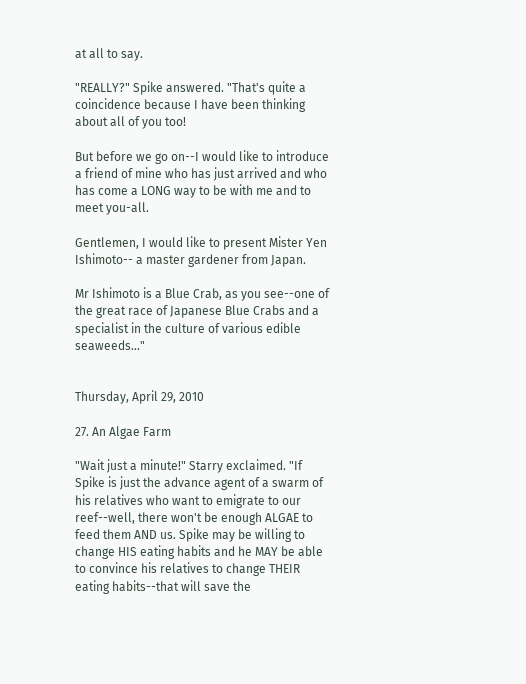at all to say.

"REALLY?" Spike answered. "That's quite a coincidence because I have been thinking about all of you too!

But before we go on--I would like to introduce a friend of mine who has just arrived and who has come a LONG way to be with me and to meet you-all.

Gentlemen, I would like to present Mister Yen Ishimoto-- a master gardener from Japan.

Mr Ishimoto is a Blue Crab, as you see--one of the great race of Japanese Blue Crabs and a specialist in the culture of various edible seaweeds..."


Thursday, April 29, 2010

27. An Algae Farm

"Wait just a minute!" Starry exclaimed. "If Spike is just the advance agent of a swarm of his relatives who want to emigrate to our reef--well, there won't be enough ALGAE to feed them AND us. Spike may be willing to change HIS eating habits and he MAY be able to convince his relatives to change THEIR eating habits--that will save the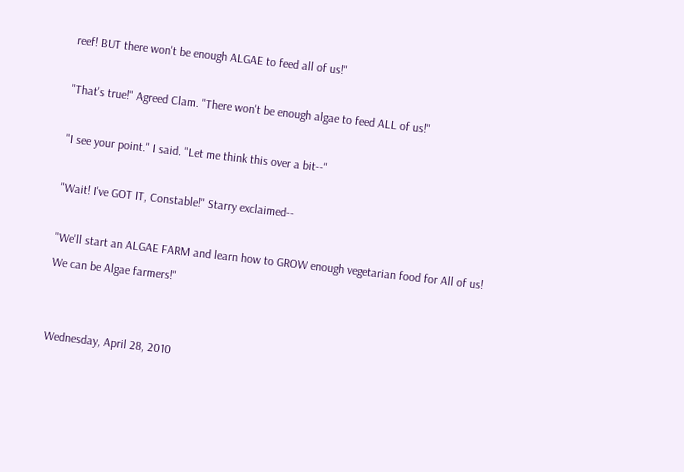reef! BUT there won't be enough ALGAE to feed all of us!"

"That's true!" Agreed Clam. "There won't be enough algae to feed ALL of us!"

"I see your point." I said. "Let me think this over a bit--"

"Wait! I've GOT IT, Constable!" Starry exclaimed--

"We'll start an ALGAE FARM and learn how to GROW enough vegetarian food for All of us! We can be Algae farmers!"


Wednesday, April 28, 2010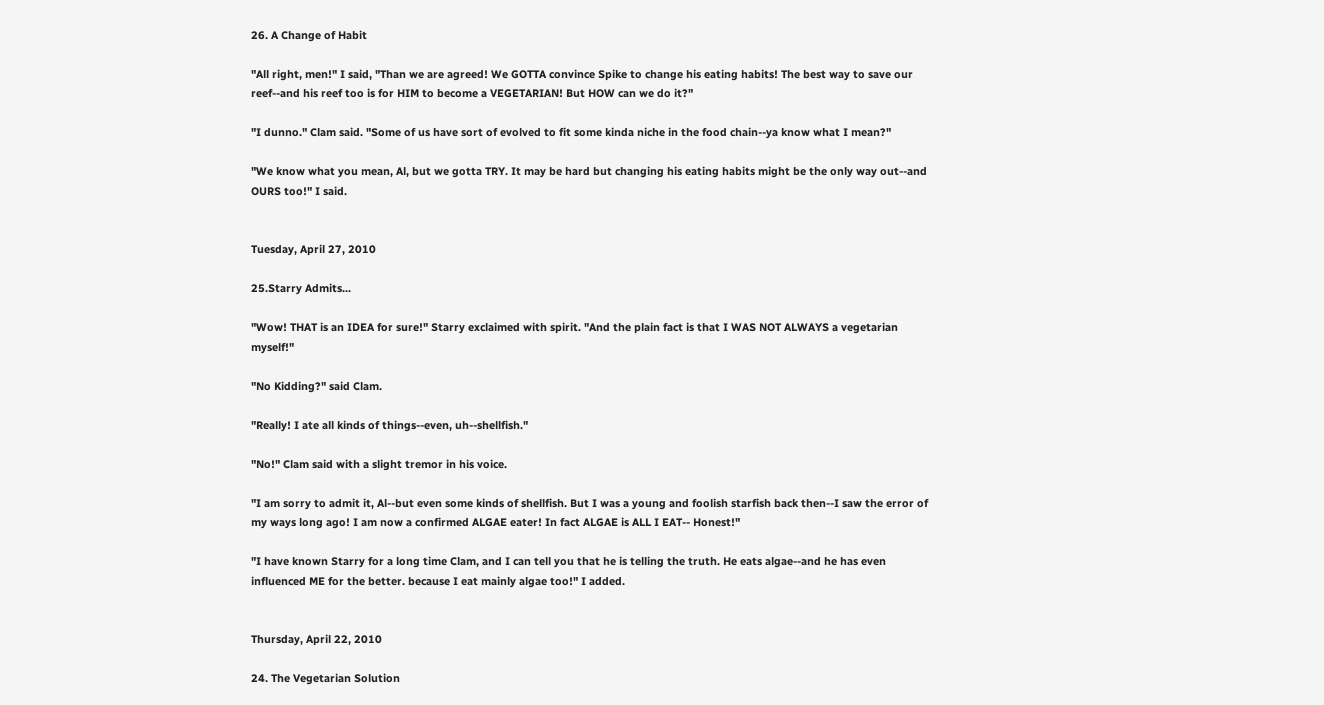26. A Change of Habit

"All right, men!" I said, "Than we are agreed! We GOTTA convince Spike to change his eating habits! The best way to save our reef--and his reef too is for HIM to become a VEGETARIAN! But HOW can we do it?"

"I dunno." Clam said. "Some of us have sort of evolved to fit some kinda niche in the food chain--ya know what I mean?"

"We know what you mean, Al, but we gotta TRY. It may be hard but changing his eating habits might be the only way out--and OURS too!" I said.


Tuesday, April 27, 2010

25.Starry Admits...

"Wow! THAT is an IDEA for sure!" Starry exclaimed with spirit. "And the plain fact is that I WAS NOT ALWAYS a vegetarian myself!"

"No Kidding?" said Clam.

"Really! I ate all kinds of things--even, uh--shellfish."

"No!" Clam said with a slight tremor in his voice.

"I am sorry to admit it, Al--but even some kinds of shellfish. But I was a young and foolish starfish back then--I saw the error of my ways long ago! I am now a confirmed ALGAE eater! In fact ALGAE is ALL I EAT-- Honest!"

"I have known Starry for a long time Clam, and I can tell you that he is telling the truth. He eats algae--and he has even influenced ME for the better. because I eat mainly algae too!" I added.


Thursday, April 22, 2010

24. The Vegetarian Solution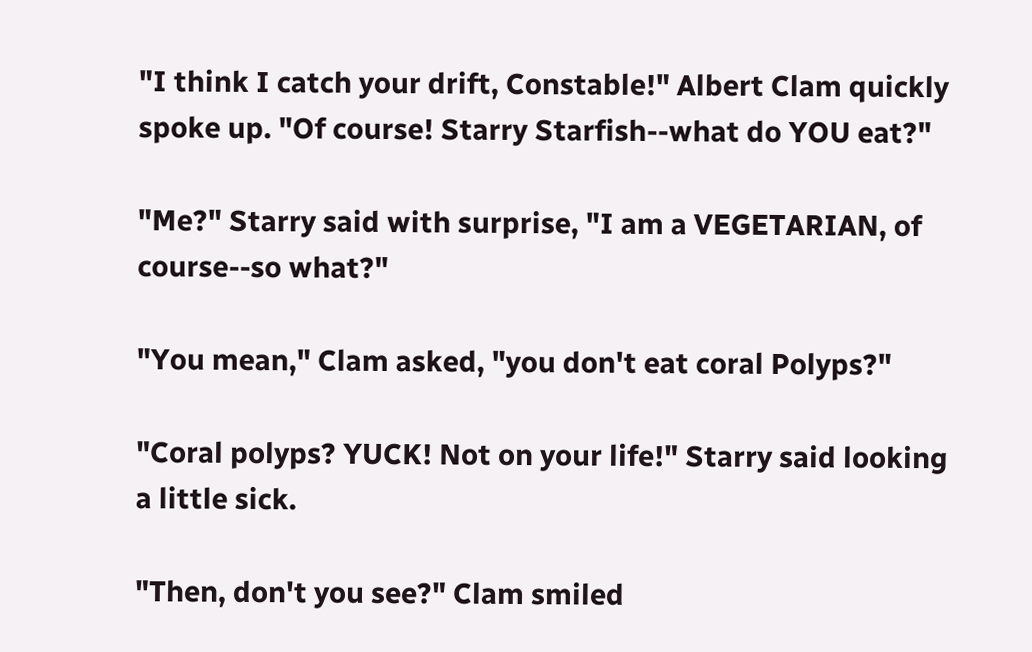"I think I catch your drift, Constable!" Albert Clam quickly spoke up. "Of course! Starry Starfish--what do YOU eat?"

"Me?" Starry said with surprise, "I am a VEGETARIAN, of course--so what?"

"You mean," Clam asked, "you don't eat coral Polyps?"

"Coral polyps? YUCK! Not on your life!" Starry said looking a little sick.

"Then, don't you see?" Clam smiled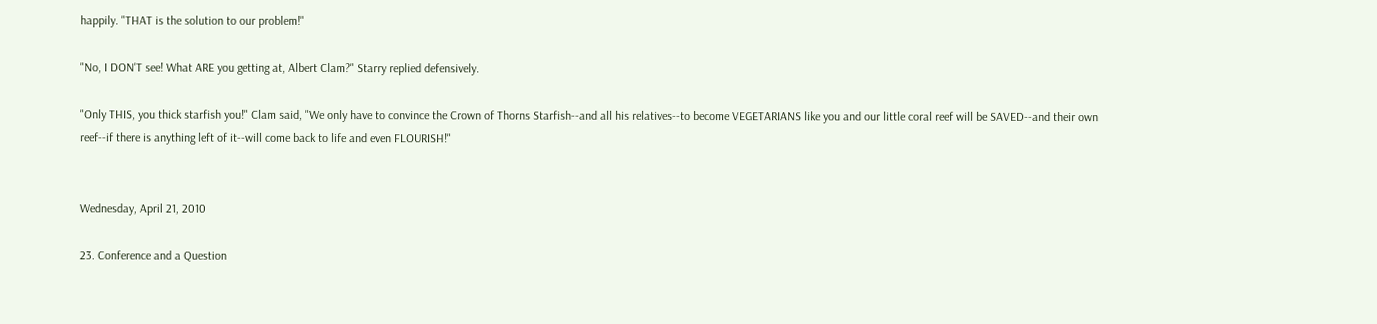happily. "THAT is the solution to our problem!"

"No, I DON'T see! What ARE you getting at, Albert Clam?" Starry replied defensively.

"Only THIS, you thick starfish you!" Clam said, "We only have to convince the Crown of Thorns Starfish--and all his relatives--to become VEGETARIANS like you and our little coral reef will be SAVED--and their own reef--if there is anything left of it--will come back to life and even FLOURISH!"


Wednesday, April 21, 2010

23. Conference and a Question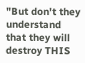"But don't they understand that they will destroy THIS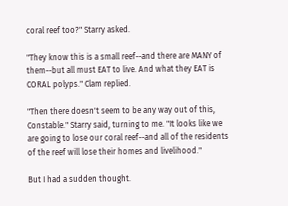coral reef too?" Starry asked.

"They know this is a small reef--and there are MANY of them--but all must EAT to live. And what they EAT is CORAL polyps." Clam replied.

"Then there doesn't seem to be any way out of this, Constable." Starry said, turning to me. "It looks like we are going to lose our coral reef--and all of the residents of the reef will lose their homes and livelihood."

But I had a sudden thought.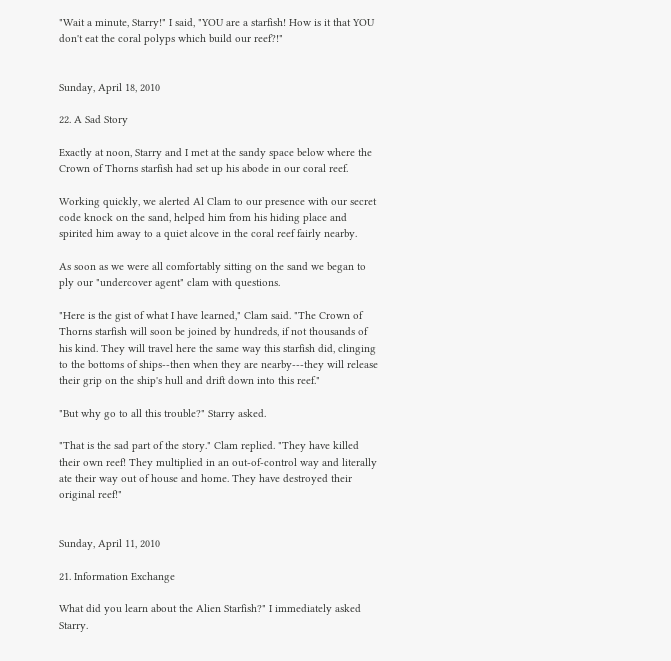"Wait a minute, Starry!" I said, "YOU are a starfish! How is it that YOU don't eat the coral polyps which build our reef?!"


Sunday, April 18, 2010

22. A Sad Story

Exactly at noon, Starry and I met at the sandy space below where the Crown of Thorns starfish had set up his abode in our coral reef.

Working quickly, we alerted Al Clam to our presence with our secret code knock on the sand, helped him from his hiding place and spirited him away to a quiet alcove in the coral reef fairly nearby.

As soon as we were all comfortably sitting on the sand we began to ply our "undercover agent" clam with questions.

"Here is the gist of what I have learned," Clam said. "The Crown of Thorns starfish will soon be joined by hundreds, if not thousands of his kind. They will travel here the same way this starfish did, clinging to the bottoms of ships--then when they are nearby---they will release their grip on the ship's hull and drift down into this reef."

"But why go to all this trouble?" Starry asked.

"That is the sad part of the story." Clam replied. "They have killed their own reef! They multiplied in an out-of-control way and literally ate their way out of house and home. They have destroyed their original reef!"


Sunday, April 11, 2010

21. Information Exchange

What did you learn about the Alien Starfish?" I immediately asked Starry.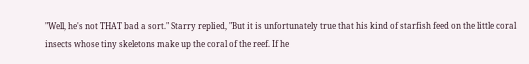"Well, he's not THAT bad a sort." Starry replied, "But it is unfortunately true that his kind of starfish feed on the little coral insects whose tiny skeletons make up the coral of the reef. If he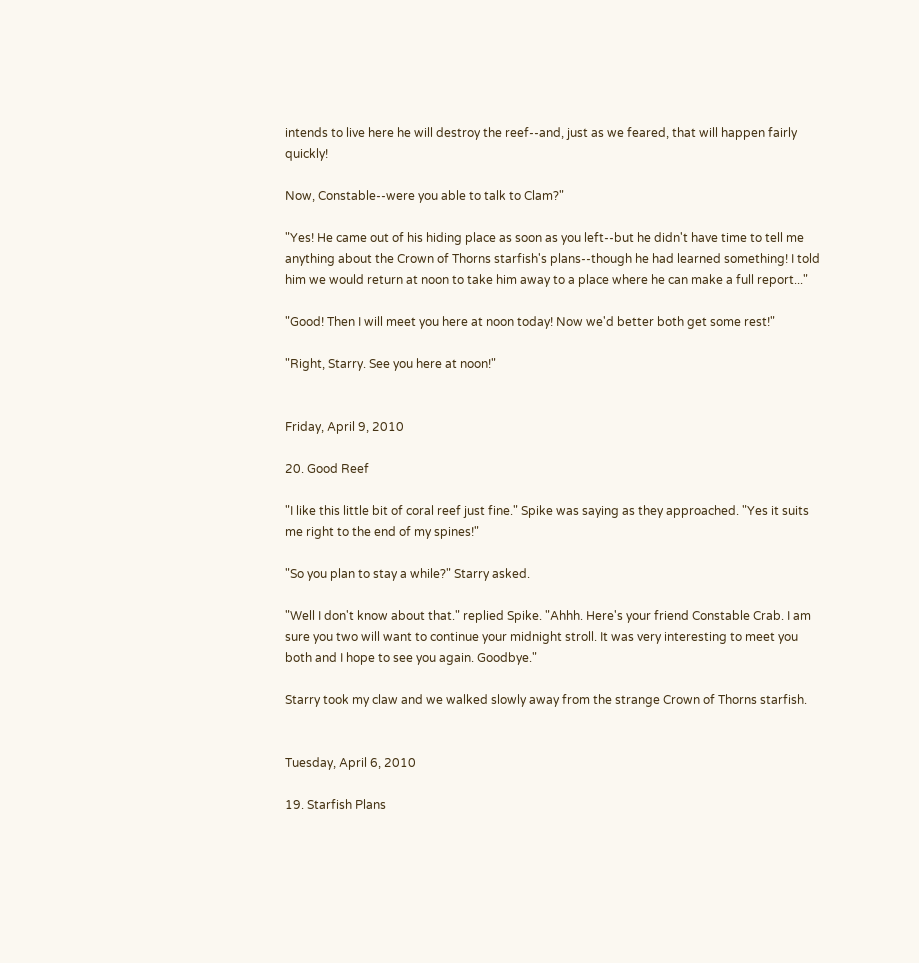intends to live here he will destroy the reef--and, just as we feared, that will happen fairly quickly!

Now, Constable--were you able to talk to Clam?"

"Yes! He came out of his hiding place as soon as you left--but he didn't have time to tell me anything about the Crown of Thorns starfish's plans--though he had learned something! I told him we would return at noon to take him away to a place where he can make a full report..."

"Good! Then I will meet you here at noon today! Now we'd better both get some rest!"

"Right, Starry. See you here at noon!"


Friday, April 9, 2010

20. Good Reef

"I like this little bit of coral reef just fine." Spike was saying as they approached. "Yes it suits me right to the end of my spines!"

"So you plan to stay a while?" Starry asked.

"Well I don't know about that." replied Spike. "Ahhh. Here's your friend Constable Crab. I am sure you two will want to continue your midnight stroll. It was very interesting to meet you both and I hope to see you again. Goodbye."

Starry took my claw and we walked slowly away from the strange Crown of Thorns starfish.


Tuesday, April 6, 2010

19. Starfish Plans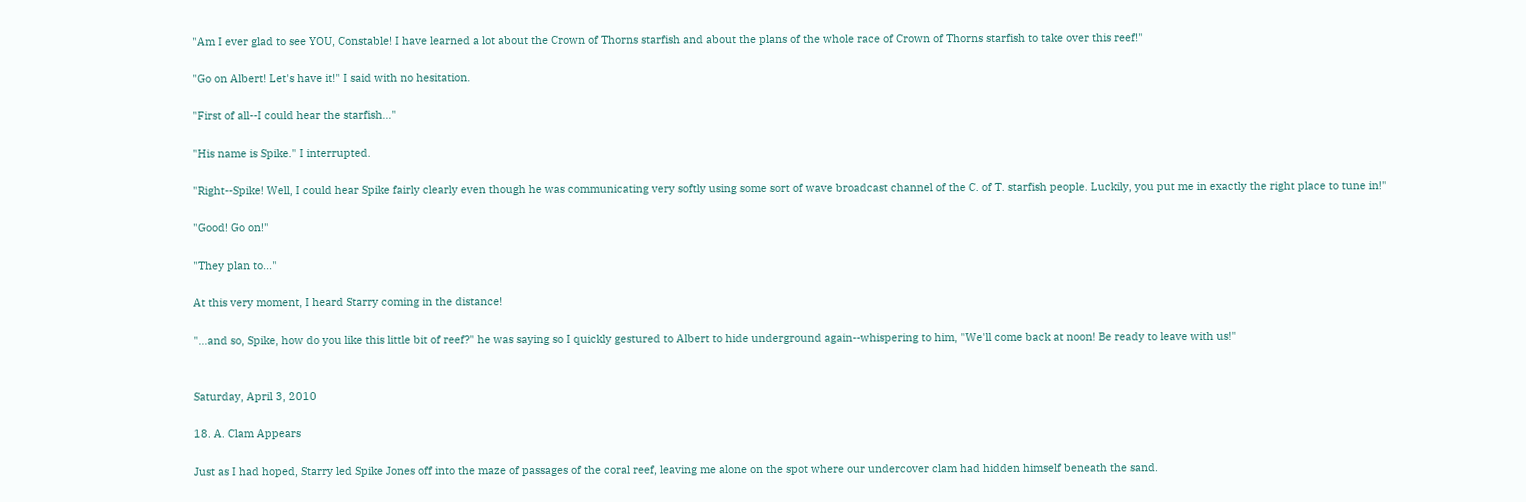"Am I ever glad to see YOU, Constable! I have learned a lot about the Crown of Thorns starfish and about the plans of the whole race of Crown of Thorns starfish to take over this reef!"

"Go on Albert! Let's have it!" I said with no hesitation.

"First of all--I could hear the starfish..."

"His name is Spike." I interrupted.

"Right--Spike! Well, I could hear Spike fairly clearly even though he was communicating very softly using some sort of wave broadcast channel of the C. of T. starfish people. Luckily, you put me in exactly the right place to tune in!"

"Good! Go on!"

"They plan to..."

At this very moment, I heard Starry coming in the distance!

"...and so, Spike, how do you like this little bit of reef?" he was saying so I quickly gestured to Albert to hide underground again--whispering to him, "We'll come back at noon! Be ready to leave with us!"


Saturday, April 3, 2010

18. A. Clam Appears

Just as I had hoped, Starry led Spike Jones off into the maze of passages of the coral reef, leaving me alone on the spot where our undercover clam had hidden himself beneath the sand.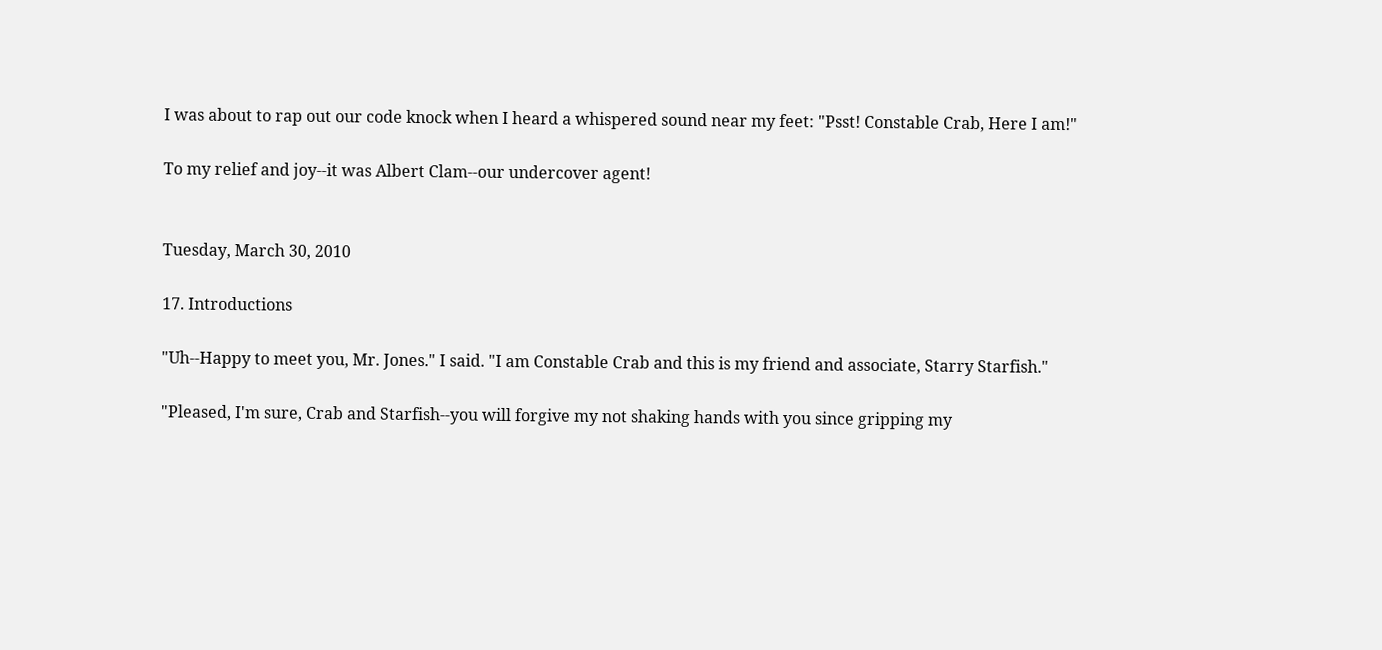I was about to rap out our code knock when I heard a whispered sound near my feet: "Psst! Constable Crab, Here I am!"

To my relief and joy--it was Albert Clam--our undercover agent!


Tuesday, March 30, 2010

17. Introductions

"Uh--Happy to meet you, Mr. Jones." I said. "I am Constable Crab and this is my friend and associate, Starry Starfish."

"Pleased, I'm sure, Crab and Starfish--you will forgive my not shaking hands with you since gripping my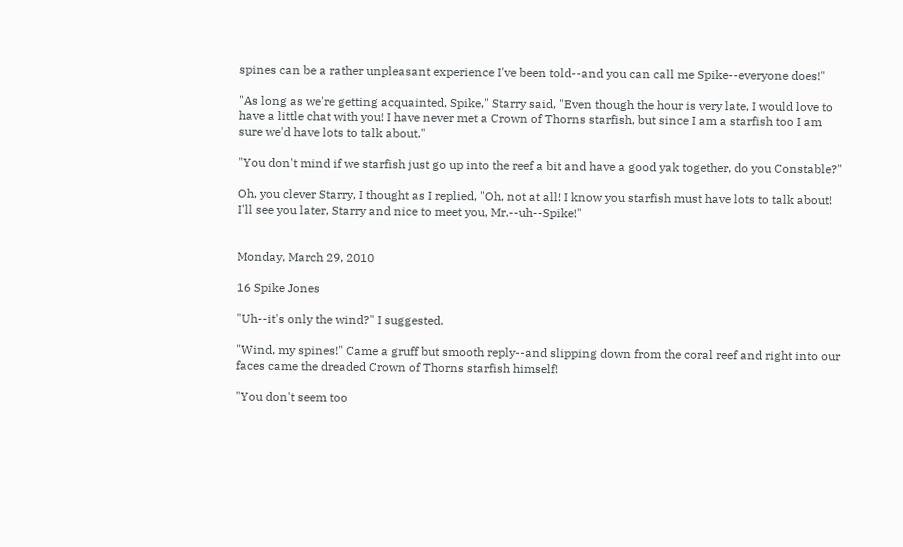spines can be a rather unpleasant experience I've been told--and you can call me Spike--everyone does!"

"As long as we're getting acquainted, Spike," Starry said, "Even though the hour is very late, I would love to have a little chat with you! I have never met a Crown of Thorns starfish, but since I am a starfish too I am sure we'd have lots to talk about."

"You don't mind if we starfish just go up into the reef a bit and have a good yak together, do you Constable?"

Oh, you clever Starry, I thought as I replied, "Oh, not at all! I know you starfish must have lots to talk about! I'll see you later, Starry and nice to meet you, Mr.--uh--Spike!"


Monday, March 29, 2010

16 Spike Jones

"Uh--it's only the wind?" I suggested.

"Wind, my spines!" Came a gruff but smooth reply--and slipping down from the coral reef and right into our faces came the dreaded Crown of Thorns starfish himself!

"You don't seem too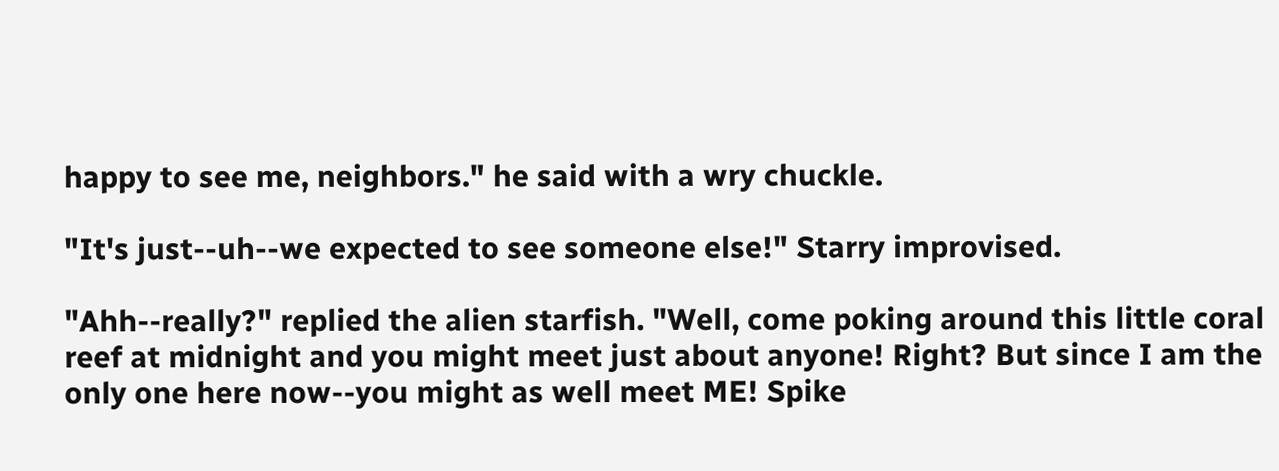happy to see me, neighbors." he said with a wry chuckle.

"It's just--uh--we expected to see someone else!" Starry improvised.

"Ahh--really?" replied the alien starfish. "Well, come poking around this little coral reef at midnight and you might meet just about anyone! Right? But since I am the only one here now--you might as well meet ME! Spike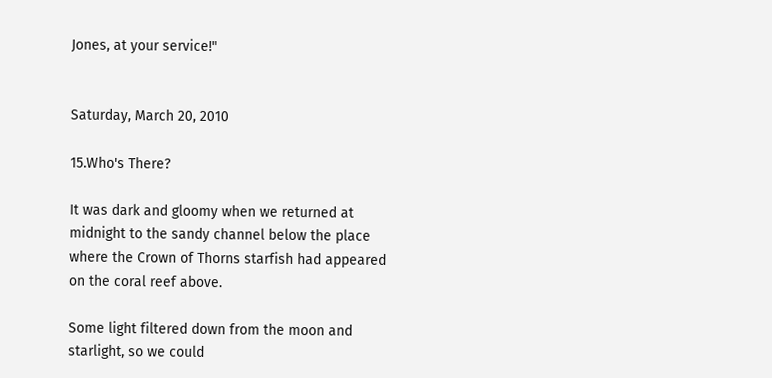Jones, at your service!"


Saturday, March 20, 2010

15.Who's There?

It was dark and gloomy when we returned at midnight to the sandy channel below the place where the Crown of Thorns starfish had appeared on the coral reef above.

Some light filtered down from the moon and starlight, so we could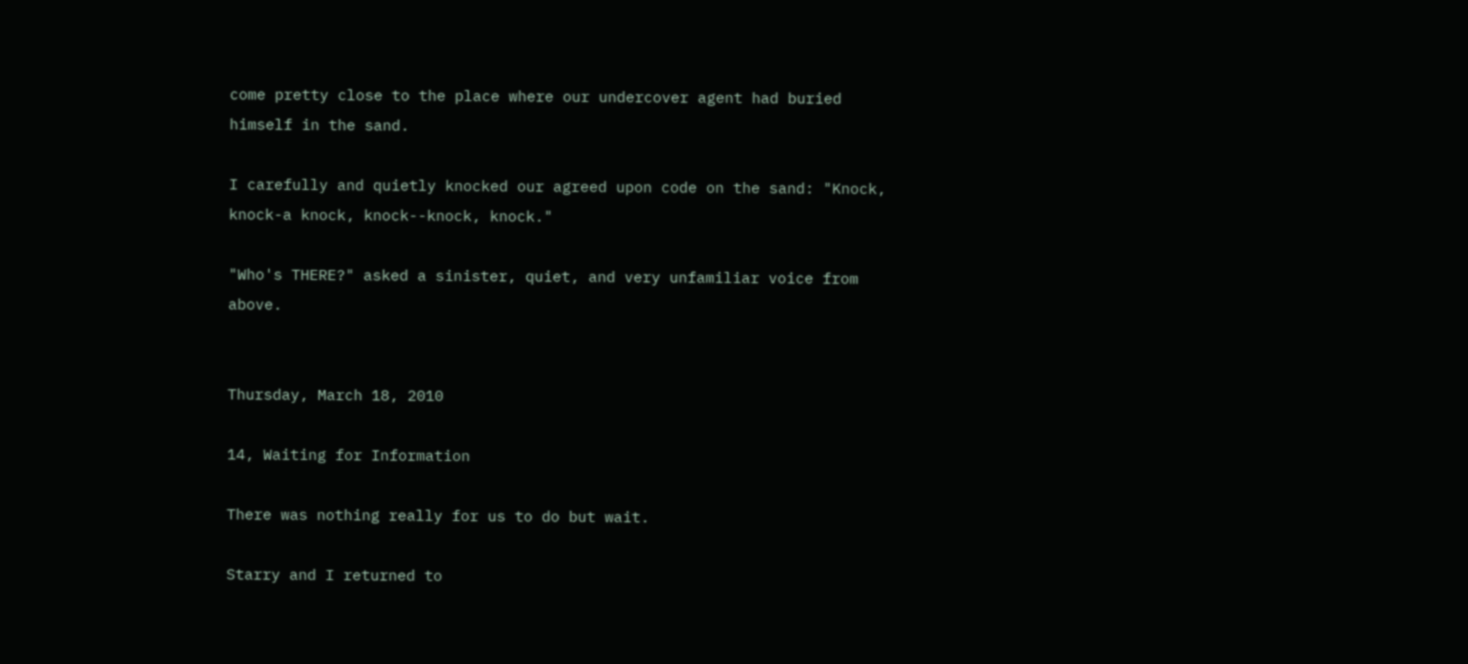come pretty close to the place where our undercover agent had buried himself in the sand.

I carefully and quietly knocked our agreed upon code on the sand: "Knock, knock-a knock, knock--knock, knock."

"Who's THERE?" asked a sinister, quiet, and very unfamiliar voice from above.


Thursday, March 18, 2010

14, Waiting for Information

There was nothing really for us to do but wait.

Starry and I returned to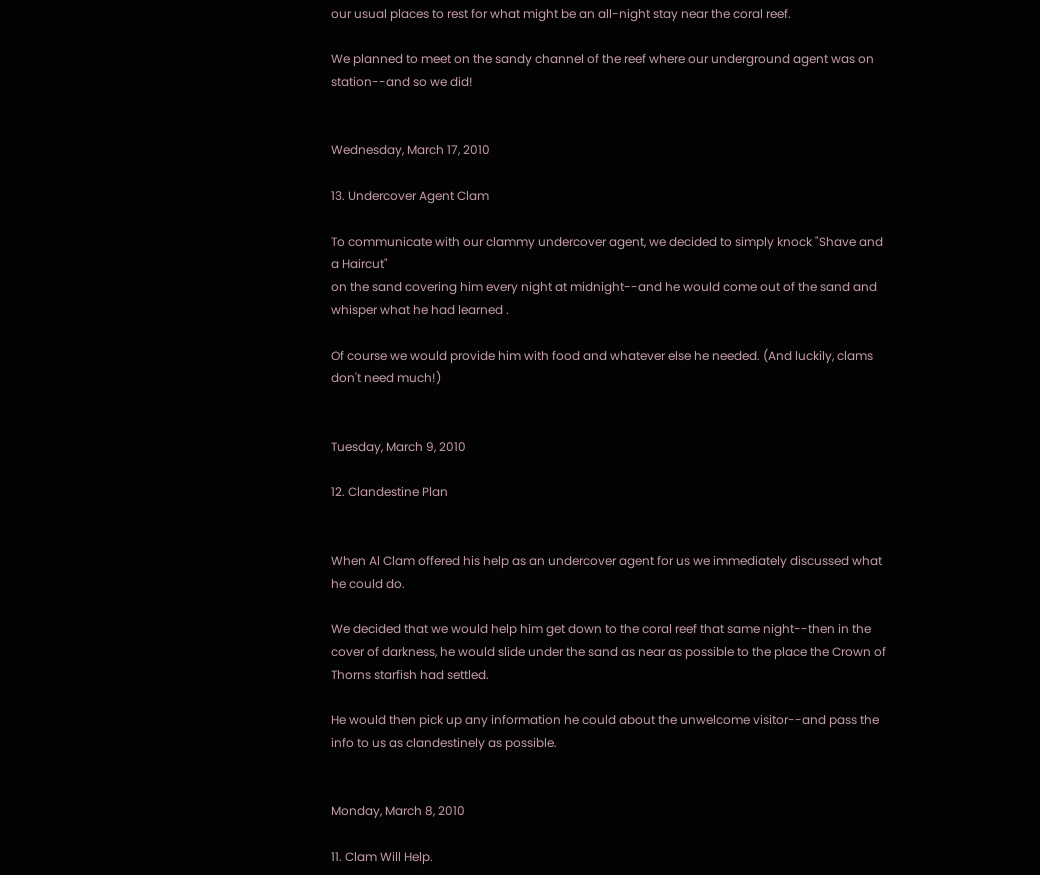our usual places to rest for what might be an all-night stay near the coral reef.

We planned to meet on the sandy channel of the reef where our underground agent was on station--and so we did!


Wednesday, March 17, 2010

13. Undercover Agent Clam

To communicate with our clammy undercover agent, we decided to simply knock "Shave and a Haircut"
on the sand covering him every night at midnight--and he would come out of the sand and whisper what he had learned .

Of course we would provide him with food and whatever else he needed. (And luckily, clams don't need much!)


Tuesday, March 9, 2010

12. Clandestine Plan


When Al Clam offered his help as an undercover agent for us we immediately discussed what he could do.

We decided that we would help him get down to the coral reef that same night--then in the cover of darkness, he would slide under the sand as near as possible to the place the Crown of Thorns starfish had settled.

He would then pick up any information he could about the unwelcome visitor--and pass the info to us as clandestinely as possible.


Monday, March 8, 2010

11. Clam Will Help.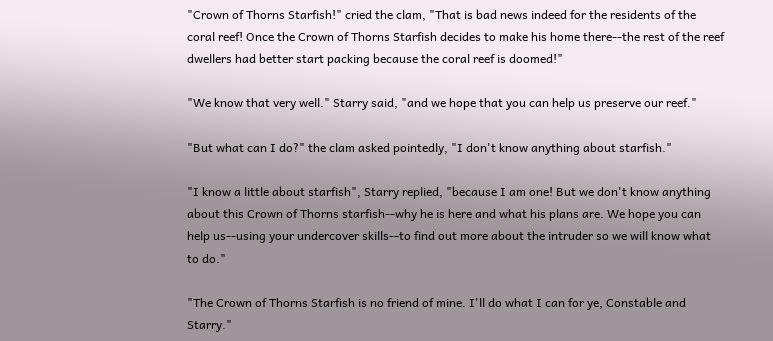"Crown of Thorns Starfish!" cried the clam, "That is bad news indeed for the residents of the coral reef! Once the Crown of Thorns Starfish decides to make his home there--the rest of the reef dwellers had better start packing because the coral reef is doomed!"

"We know that very well." Starry said, "and we hope that you can help us preserve our reef."

"But what can I do?" the clam asked pointedly, "I don't know anything about starfish."

"I know a little about starfish", Starry replied, "because I am one! But we don't know anything about this Crown of Thorns starfish--why he is here and what his plans are. We hope you can help us--using your undercover skills--to find out more about the intruder so we will know what to do."

"The Crown of Thorns Starfish is no friend of mine. I'll do what I can for ye, Constable and Starry."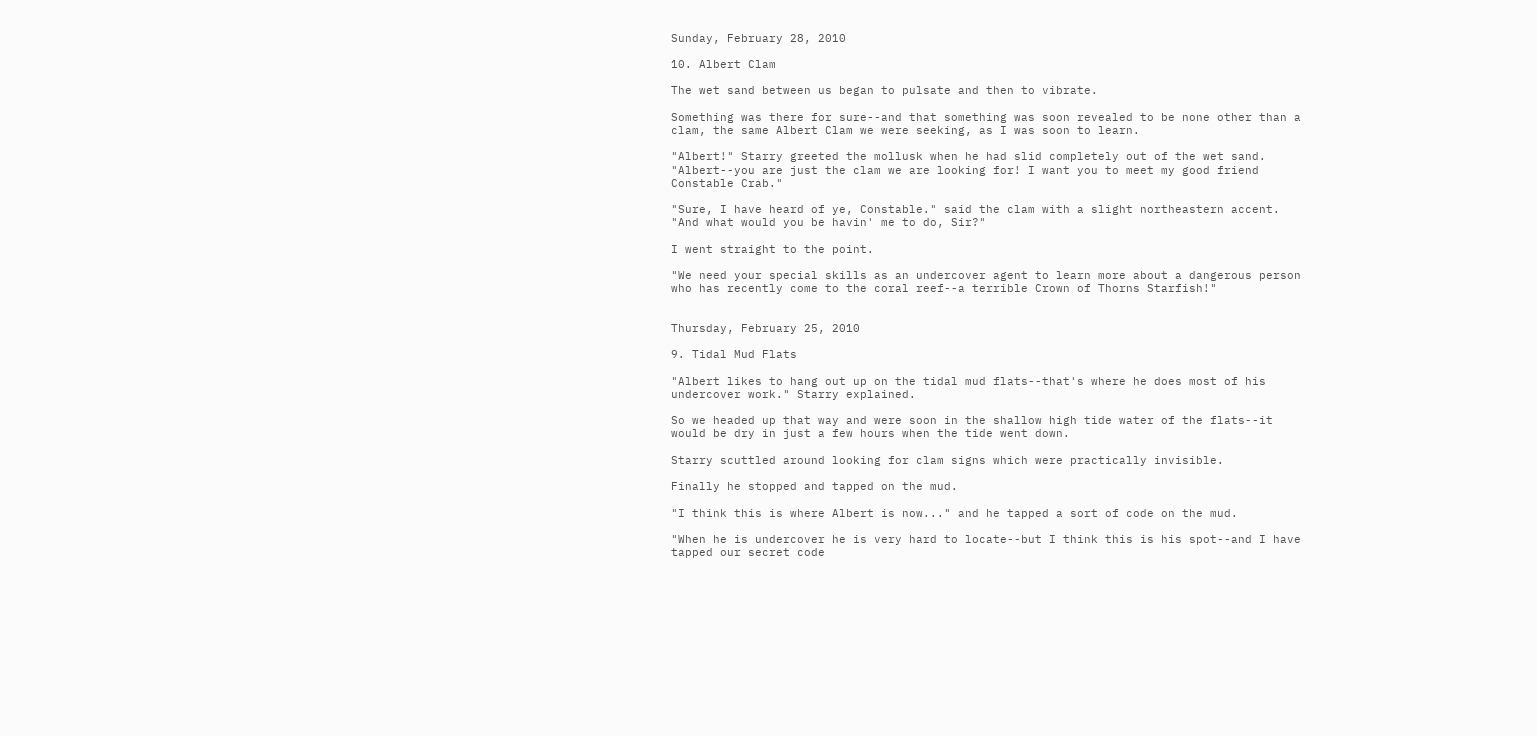Sunday, February 28, 2010

10. Albert Clam

The wet sand between us began to pulsate and then to vibrate.

Something was there for sure--and that something was soon revealed to be none other than a clam, the same Albert Clam we were seeking, as I was soon to learn.

"Albert!" Starry greeted the mollusk when he had slid completely out of the wet sand. "Albert--you are just the clam we are looking for! I want you to meet my good friend Constable Crab."

"Sure, I have heard of ye, Constable." said the clam with a slight northeastern accent. "And what would you be havin' me to do, Sir?"

I went straight to the point.

"We need your special skills as an undercover agent to learn more about a dangerous person who has recently come to the coral reef--a terrible Crown of Thorns Starfish!"


Thursday, February 25, 2010

9. Tidal Mud Flats

"Albert likes to hang out up on the tidal mud flats--that's where he does most of his undercover work." Starry explained.

So we headed up that way and were soon in the shallow high tide water of the flats--it would be dry in just a few hours when the tide went down.

Starry scuttled around looking for clam signs which were practically invisible.

Finally he stopped and tapped on the mud.

"I think this is where Albert is now..." and he tapped a sort of code on the mud.

"When he is undercover he is very hard to locate--but I think this is his spot--and I have tapped our secret code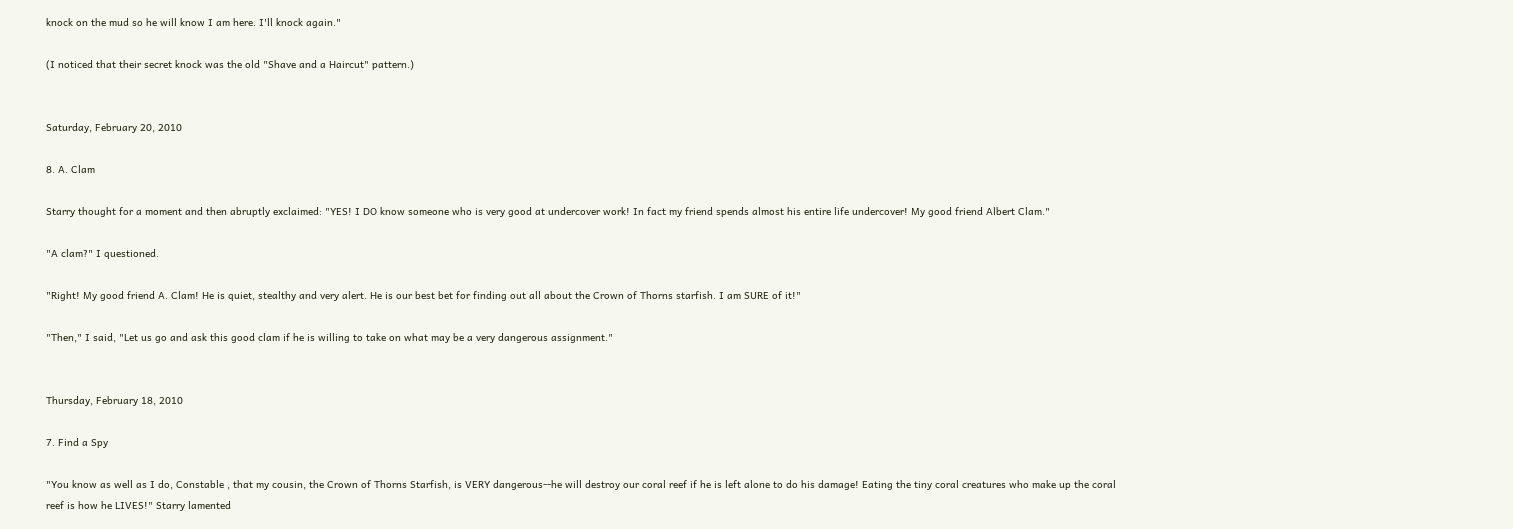knock on the mud so he will know I am here. I'll knock again."

(I noticed that their secret knock was the old "Shave and a Haircut" pattern.)


Saturday, February 20, 2010

8. A. Clam

Starry thought for a moment and then abruptly exclaimed: "YES! I DO know someone who is very good at undercover work! In fact my friend spends almost his entire life undercover! My good friend Albert Clam."

"A clam?" I questioned.

"Right! My good friend A. Clam! He is quiet, stealthy and very alert. He is our best bet for finding out all about the Crown of Thorns starfish. I am SURE of it!"

"Then," I said, "Let us go and ask this good clam if he is willing to take on what may be a very dangerous assignment."


Thursday, February 18, 2010

7. Find a Spy

"You know as well as I do, Constable , that my cousin, the Crown of Thorns Starfish, is VERY dangerous--he will destroy our coral reef if he is left alone to do his damage! Eating the tiny coral creatures who make up the coral reef is how he LIVES!" Starry lamented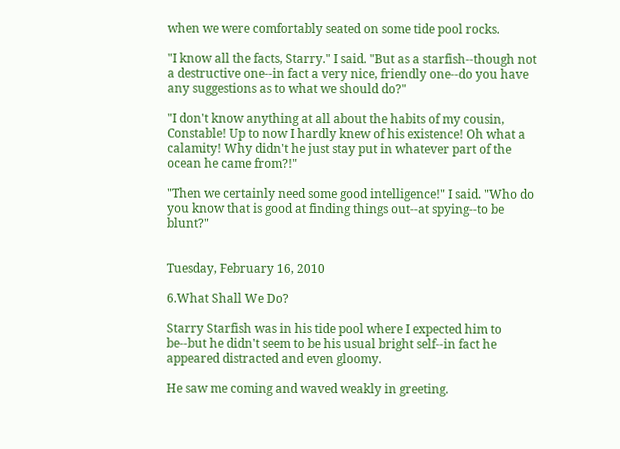when we were comfortably seated on some tide pool rocks.

"I know all the facts, Starry." I said. "But as a starfish--though not a destructive one--in fact a very nice, friendly one--do you have any suggestions as to what we should do?"

"I don't know anything at all about the habits of my cousin, Constable! Up to now I hardly knew of his existence! Oh what a calamity! Why didn't he just stay put in whatever part of the ocean he came from?!"

"Then we certainly need some good intelligence!" I said. "Who do you know that is good at finding things out--at spying--to be blunt?"


Tuesday, February 16, 2010

6.What Shall We Do?

Starry Starfish was in his tide pool where I expected him to be--but he didn't seem to be his usual bright self--in fact he appeared distracted and even gloomy.

He saw me coming and waved weakly in greeting.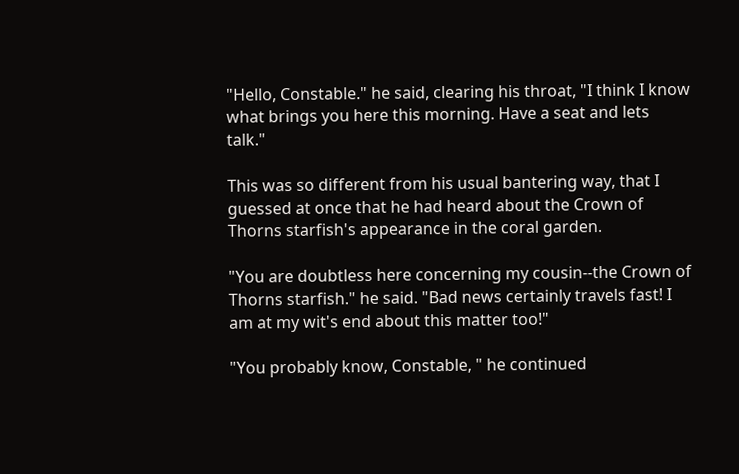"Hello, Constable." he said, clearing his throat, "I think I know what brings you here this morning. Have a seat and lets talk."

This was so different from his usual bantering way, that I guessed at once that he had heard about the Crown of Thorns starfish's appearance in the coral garden.

"You are doubtless here concerning my cousin--the Crown of Thorns starfish." he said. "Bad news certainly travels fast! I am at my wit's end about this matter too!"

"You probably know, Constable, " he continued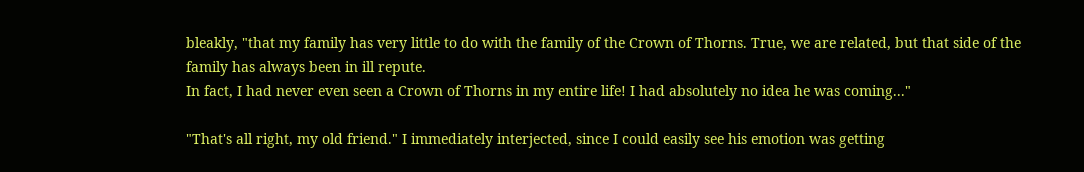bleakly, "that my family has very little to do with the family of the Crown of Thorns. True, we are related, but that side of the family has always been in ill repute.
In fact, I had never even seen a Crown of Thorns in my entire life! I had absolutely no idea he was coming..."

"That's all right, my old friend." I immediately interjected, since I could easily see his emotion was getting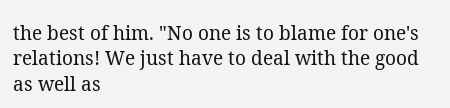the best of him. "No one is to blame for one's relations! We just have to deal with the good as well as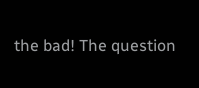the bad! The question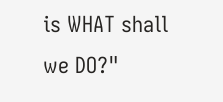is WHAT shall we DO?"